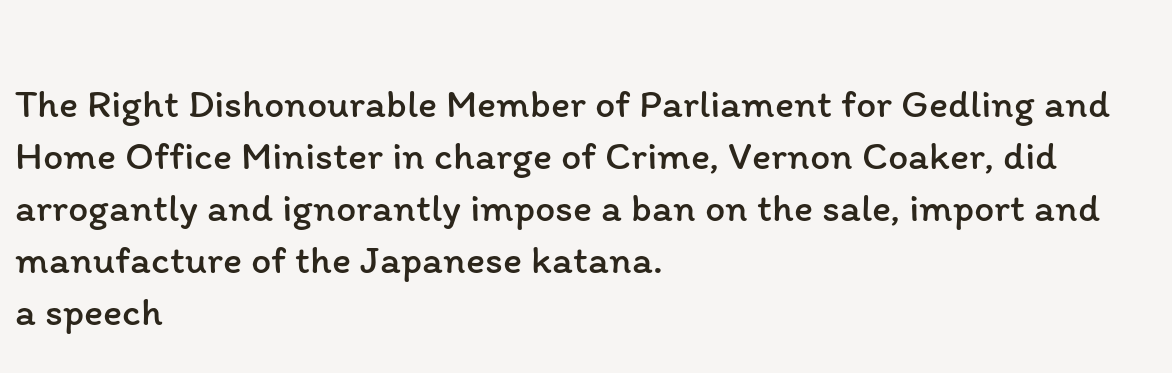The Right Dishonourable Member of Parliament for Gedling and Home Office Minister in charge of Crime, Vernon Coaker, did arrogantly and ignorantly impose a ban on the sale, import and manufacture of the Japanese katana.
a speech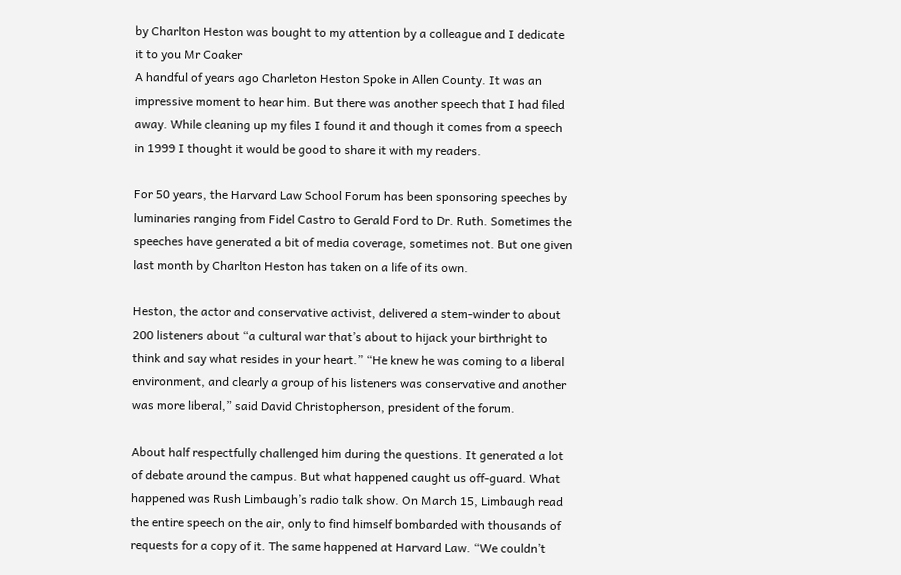by Charlton Heston was bought to my attention by a colleague and I dedicate it to you Mr Coaker
A handful of years ago Charleton Heston Spoke in Allen County. It was an impressive moment to hear him. But there was another speech that I had filed away. While cleaning up my files I found it and though it comes from a speech in 1999 I thought it would be good to share it with my readers.

For 50 years, the Harvard Law School Forum has been sponsoring speeches by luminaries ranging from Fidel Castro to Gerald Ford to Dr. Ruth. Sometimes the speeches have generated a bit of media coverage, sometimes not. But one given last month by Charlton Heston has taken on a life of its own.

Heston, the actor and conservative activist, delivered a stem-winder to about 200 listeners about “a cultural war that’s about to hijack your birthright to think and say what resides in your heart.” “He knew he was coming to a liberal environment, and clearly a group of his listeners was conservative and another was more liberal,” said David Christopherson, president of the forum.

About half respectfully challenged him during the questions. It generated a lot of debate around the campus. But what happened caught us off-guard. What happened was Rush Limbaugh’s radio talk show. On March 15, Limbaugh read the entire speech on the air, only to find himself bombarded with thousands of requests for a copy of it. The same happened at Harvard Law. “We couldn’t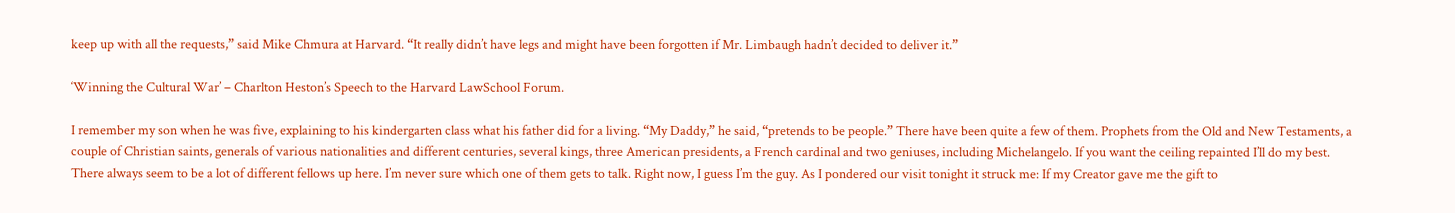keep up with all the requests,” said Mike Chmura at Harvard. “It really didn’t have legs and might have been forgotten if Mr. Limbaugh hadn’t decided to deliver it.”

‘Winning the Cultural War’ – Charlton Heston’s Speech to the Harvard LawSchool Forum.

I remember my son when he was five, explaining to his kindergarten class what his father did for a living. “My Daddy,” he said, “pretends to be people.” There have been quite a few of them. Prophets from the Old and New Testaments, a couple of Christian saints, generals of various nationalities and different centuries, several kings, three American presidents, a French cardinal and two geniuses, including Michelangelo. If you want the ceiling repainted I’ll do my best. There always seem to be a lot of different fellows up here. I’m never sure which one of them gets to talk. Right now, I guess I’m the guy. As I pondered our visit tonight it struck me: If my Creator gave me the gift to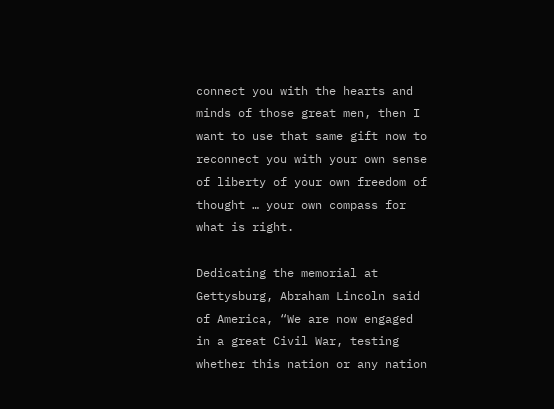connect you with the hearts and minds of those great men, then I want to use that same gift now to reconnect you with your own sense of liberty of your own freedom of thought … your own compass for what is right.

Dedicating the memorial at Gettysburg, Abraham Lincoln said of America, “We are now engaged in a great Civil War, testing whether this nation or any nation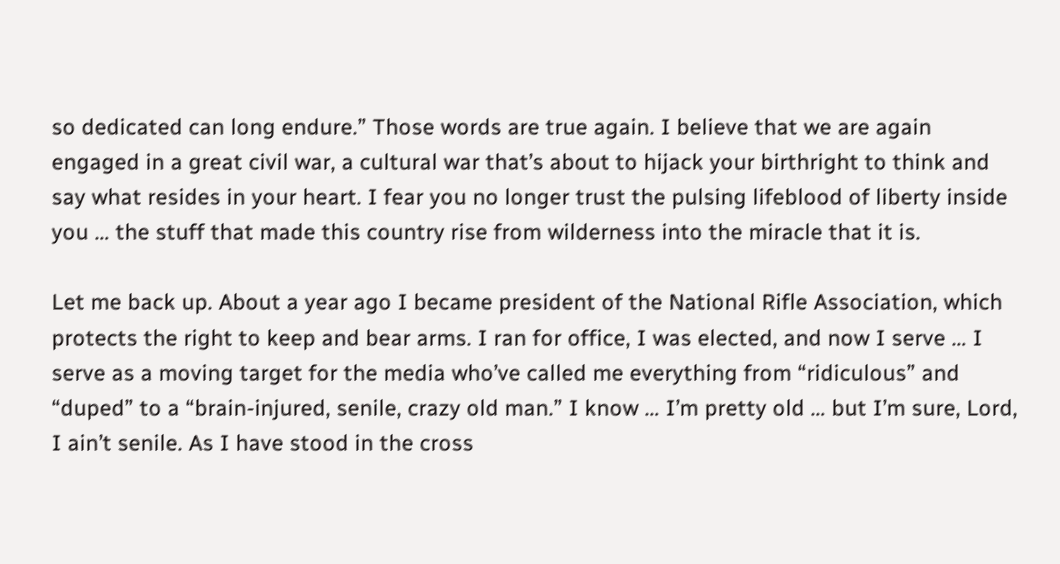so dedicated can long endure.” Those words are true again. I believe that we are again engaged in a great civil war, a cultural war that’s about to hijack your birthright to think and say what resides in your heart. I fear you no longer trust the pulsing lifeblood of liberty inside you … the stuff that made this country rise from wilderness into the miracle that it is.

Let me back up. About a year ago I became president of the National Rifle Association, which protects the right to keep and bear arms. I ran for office, I was elected, and now I serve … I serve as a moving target for the media who’ve called me everything from “ridiculous” and “duped” to a “brain-injured, senile, crazy old man.” I know … I’m pretty old … but I’m sure, Lord, I ain’t senile. As I have stood in the cross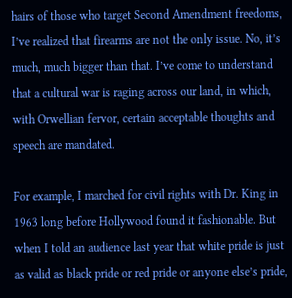hairs of those who target Second Amendment freedoms, I’ve realized that firearms are not the only issue. No, it’s much, much bigger than that. I’ve come to understand that a cultural war is raging across our land, in which, with Orwellian fervor, certain acceptable thoughts and speech are mandated.

For example, I marched for civil rights with Dr. King in 1963 long before Hollywood found it fashionable. But when I told an audience last year that white pride is just as valid as black pride or red pride or anyone else’s pride,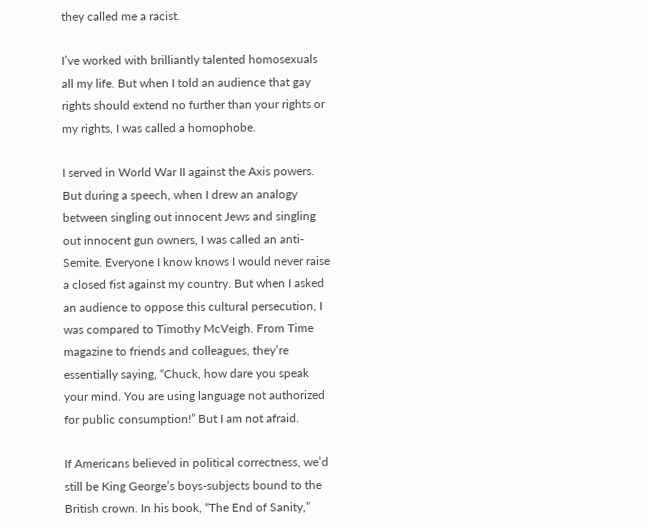they called me a racist.

I’ve worked with brilliantly talented homosexuals all my life. But when I told an audience that gay rights should extend no further than your rights or my rights, I was called a homophobe.

I served in World War II against the Axis powers. But during a speech, when I drew an analogy between singling out innocent Jews and singling out innocent gun owners, I was called an anti-Semite. Everyone I know knows I would never raise a closed fist against my country. But when I asked an audience to oppose this cultural persecution, I was compared to Timothy McVeigh. From Time magazine to friends and colleagues, they’re essentially saying, “Chuck, how dare you speak your mind. You are using language not authorized for public consumption!” But I am not afraid.

If Americans believed in political correctness, we’d still be King George’s boys-subjects bound to the British crown. In his book, “The End of Sanity,”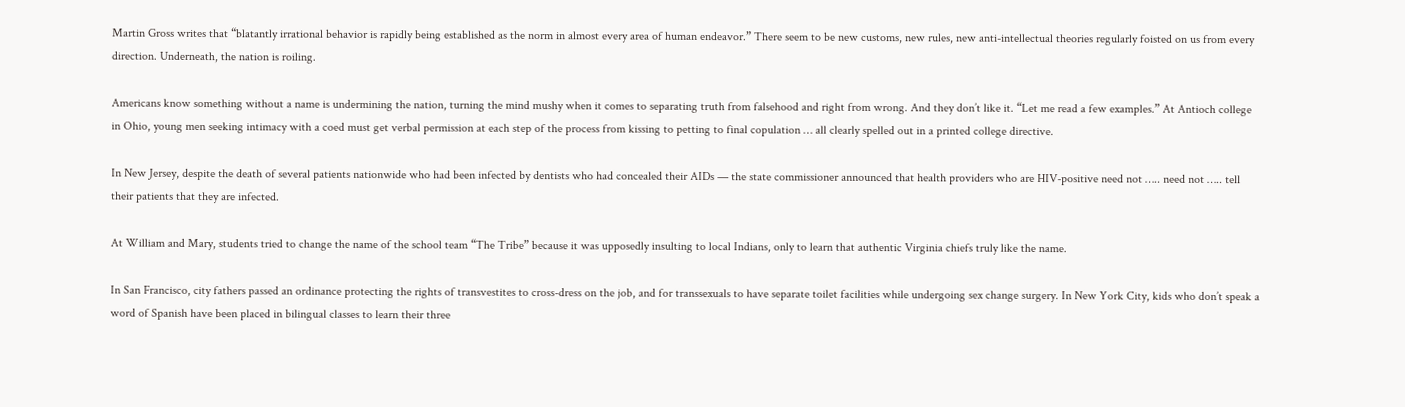Martin Gross writes that “blatantly irrational behavior is rapidly being established as the norm in almost every area of human endeavor.” There seem to be new customs, new rules, new anti-intellectual theories regularly foisted on us from every direction. Underneath, the nation is roiling.

Americans know something without a name is undermining the nation, turning the mind mushy when it comes to separating truth from falsehood and right from wrong. And they don’t like it. “Let me read a few examples.” At Antioch college in Ohio, young men seeking intimacy with a coed must get verbal permission at each step of the process from kissing to petting to final copulation … all clearly spelled out in a printed college directive.

In New Jersey, despite the death of several patients nationwide who had been infected by dentists who had concealed their AIDs — the state commissioner announced that health providers who are HIV-positive need not ….. need not ….. tell their patients that they are infected.

At William and Mary, students tried to change the name of the school team “The Tribe” because it was upposedly insulting to local Indians, only to learn that authentic Virginia chiefs truly like the name.

In San Francisco, city fathers passed an ordinance protecting the rights of transvestites to cross-dress on the job, and for transsexuals to have separate toilet facilities while undergoing sex change surgery. In New York City, kids who don’t speak a word of Spanish have been placed in bilingual classes to learn their three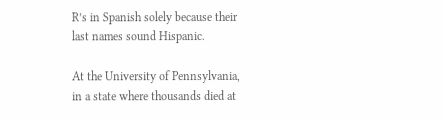R’s in Spanish solely because their last names sound Hispanic.

At the University of Pennsylvania, in a state where thousands died at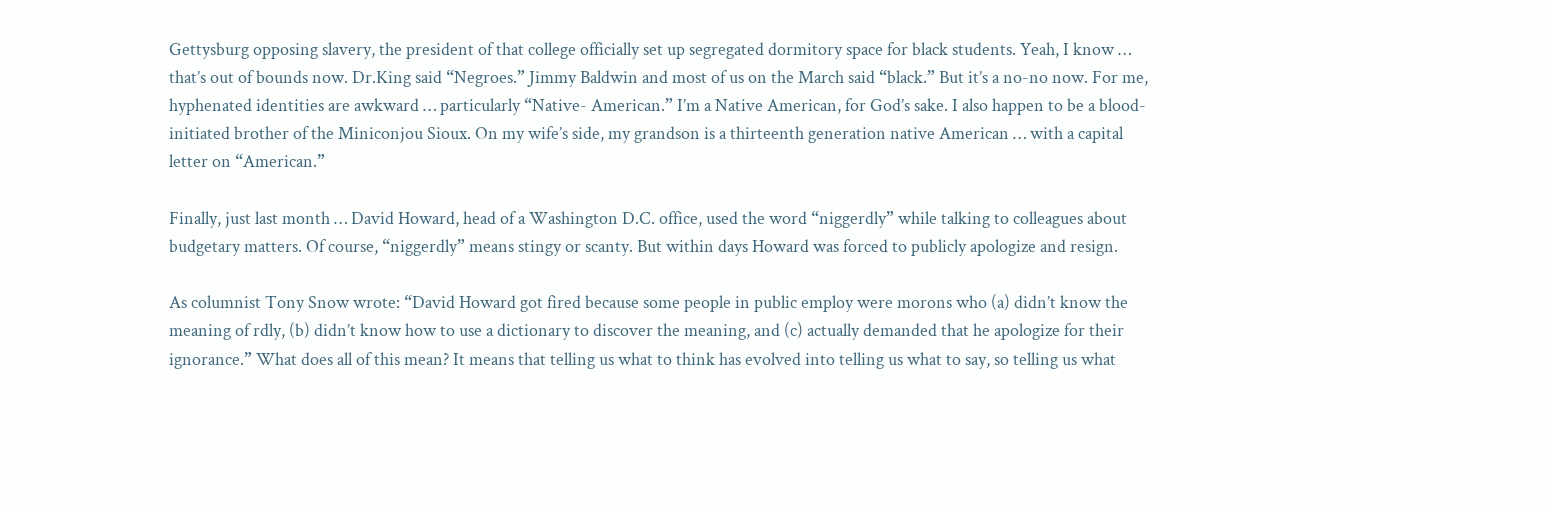Gettysburg opposing slavery, the president of that college officially set up segregated dormitory space for black students. Yeah, I know … that’s out of bounds now. Dr.King said “Negroes.” Jimmy Baldwin and most of us on the March said “black.” But it’s a no-no now. For me, hyphenated identities are awkward … particularly “Native- American.” I’m a Native American, for God’s sake. I also happen to be a blood-initiated brother of the Miniconjou Sioux. On my wife’s side, my grandson is a thirteenth generation native American … with a capital letter on “American.”

Finally, just last month … David Howard, head of a Washington D.C. office, used the word “niggerdly” while talking to colleagues about budgetary matters. Of course, “niggerdly” means stingy or scanty. But within days Howard was forced to publicly apologize and resign.

As columnist Tony Snow wrote: “David Howard got fired because some people in public employ were morons who (a) didn’t know the meaning of rdly, (b) didn’t know how to use a dictionary to discover the meaning, and (c) actually demanded that he apologize for their ignorance.” What does all of this mean? It means that telling us what to think has evolved into telling us what to say, so telling us what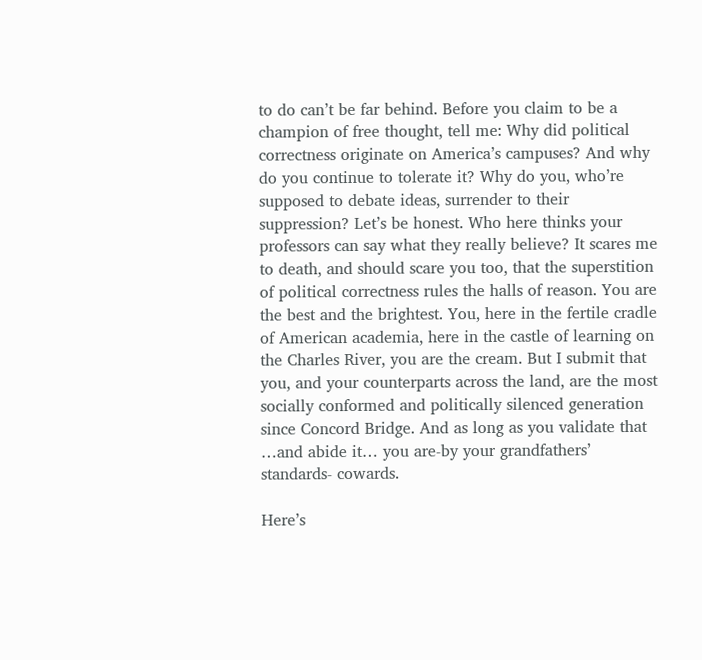to do can’t be far behind. Before you claim to be a champion of free thought, tell me: Why did political correctness originate on America’s campuses? And why do you continue to tolerate it? Why do you, who’re supposed to debate ideas, surrender to their suppression? Let’s be honest. Who here thinks your professors can say what they really believe? It scares me to death, and should scare you too, that the superstition of political correctness rules the halls of reason. You are the best and the brightest. You, here in the fertile cradle of American academia, here in the castle of learning on the Charles River, you are the cream. But I submit that you, and your counterparts across the land, are the most socially conformed and politically silenced generation since Concord Bridge. And as long as you validate that …and abide it… you are-by your grandfathers’ standards- cowards.

Here’s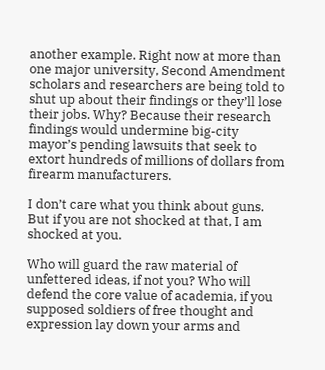another example. Right now at more than one major university, Second Amendment scholars and researchers are being told to shut up about their findings or they’ll lose their jobs. Why? Because their research findings would undermine big-city mayor’s pending lawsuits that seek to extort hundreds of millions of dollars from firearm manufacturers.

I don’t care what you think about guns. But if you are not shocked at that, I am shocked at you.

Who will guard the raw material of unfettered ideas, if not you? Who will defend the core value of academia, if you supposed soldiers of free thought and expression lay down your arms and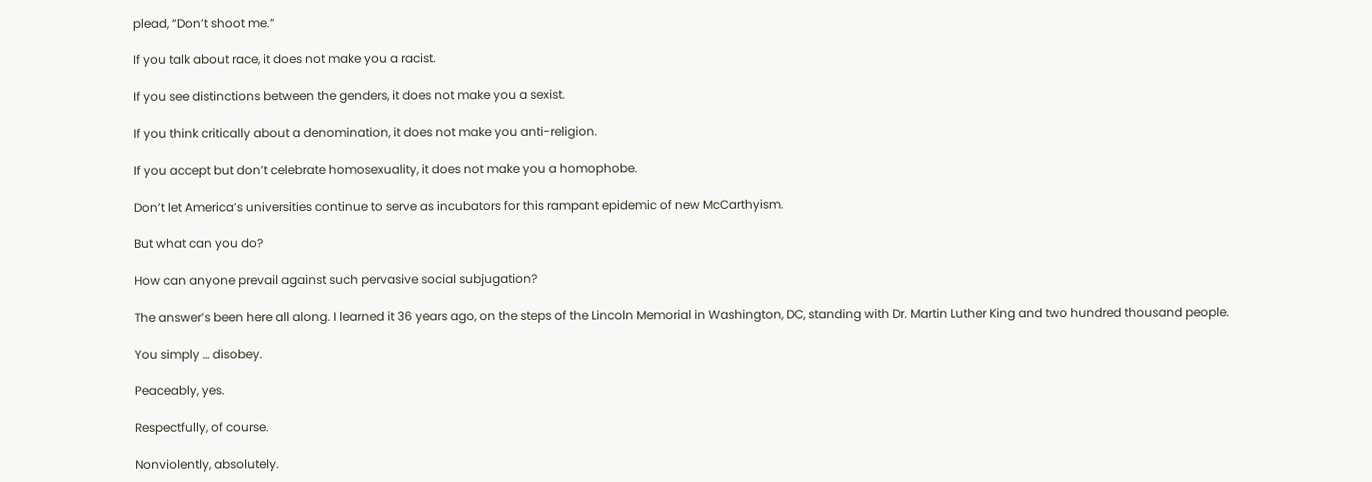plead, “Don’t shoot me.”

If you talk about race, it does not make you a racist.

If you see distinctions between the genders, it does not make you a sexist.

If you think critically about a denomination, it does not make you anti-religion.

If you accept but don’t celebrate homosexuality, it does not make you a homophobe.

Don’t let America’s universities continue to serve as incubators for this rampant epidemic of new McCarthyism.

But what can you do?

How can anyone prevail against such pervasive social subjugation?

The answer’s been here all along. I learned it 36 years ago, on the steps of the Lincoln Memorial in Washington, DC, standing with Dr. Martin Luther King and two hundred thousand people.

You simply … disobey.

Peaceably, yes.

Respectfully, of course.

Nonviolently, absolutely.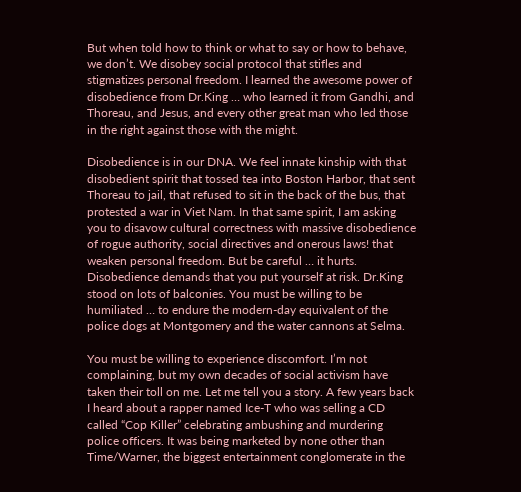But when told how to think or what to say or how to behave, we don’t. We disobey social protocol that stifles and stigmatizes personal freedom. I learned the awesome power of disobedience from Dr.King … who learned it from Gandhi, and Thoreau, and Jesus, and every other great man who led those in the right against those with the might.

Disobedience is in our DNA. We feel innate kinship with that disobedient spirit that tossed tea into Boston Harbor, that sent Thoreau to jail, that refused to sit in the back of the bus, that protested a war in Viet Nam. In that same spirit, I am asking you to disavow cultural correctness with massive disobedience of rogue authority, social directives and onerous laws! that weaken personal freedom. But be careful … it hurts. Disobedience demands that you put yourself at risk. Dr.King stood on lots of balconies. You must be willing to be humiliated … to endure the modern-day equivalent of the police dogs at Montgomery and the water cannons at Selma.

You must be willing to experience discomfort. I’m not complaining, but my own decades of social activism have taken their toll on me. Let me tell you a story. A few years back I heard about a rapper named Ice-T who was selling a CD called “Cop Killer” celebrating ambushing and murdering police officers. It was being marketed by none other than Time/Warner, the biggest entertainment conglomerate in the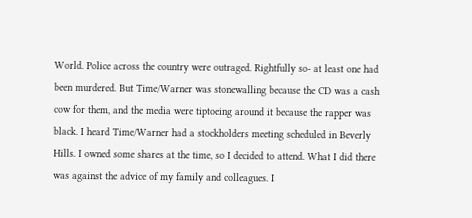World. Police across the country were outraged. Rightfully so- at least one had been murdered. But Time/Warner was stonewalling because the CD was a cash cow for them, and the media were tiptoeing around it because the rapper was black. I heard Time/Warner had a stockholders meeting scheduled in Beverly Hills. I owned some shares at the time, so I decided to attend. What I did there was against the advice of my family and colleagues. I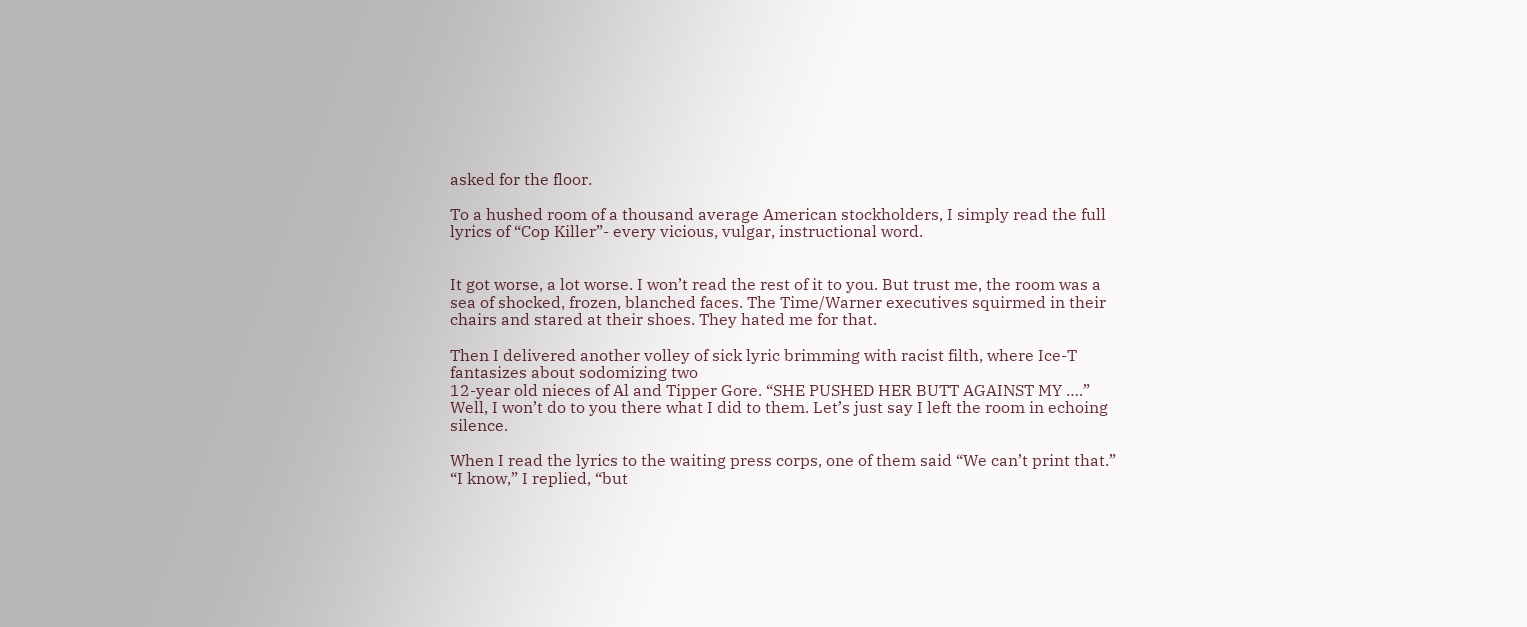asked for the floor.

To a hushed room of a thousand average American stockholders, I simply read the full lyrics of “Cop Killer”- every vicious, vulgar, instructional word.


It got worse, a lot worse. I won’t read the rest of it to you. But trust me, the room was a sea of shocked, frozen, blanched faces. The Time/Warner executives squirmed in their chairs and stared at their shoes. They hated me for that.

Then I delivered another volley of sick lyric brimming with racist filth, where Ice-T fantasizes about sodomizing two
12-year old nieces of Al and Tipper Gore. “SHE PUSHED HER BUTT AGAINST MY ….” Well, I won’t do to you there what I did to them. Let’s just say I left the room in echoing silence.

When I read the lyrics to the waiting press corps, one of them said “We can’t print that.” “I know,” I replied, “but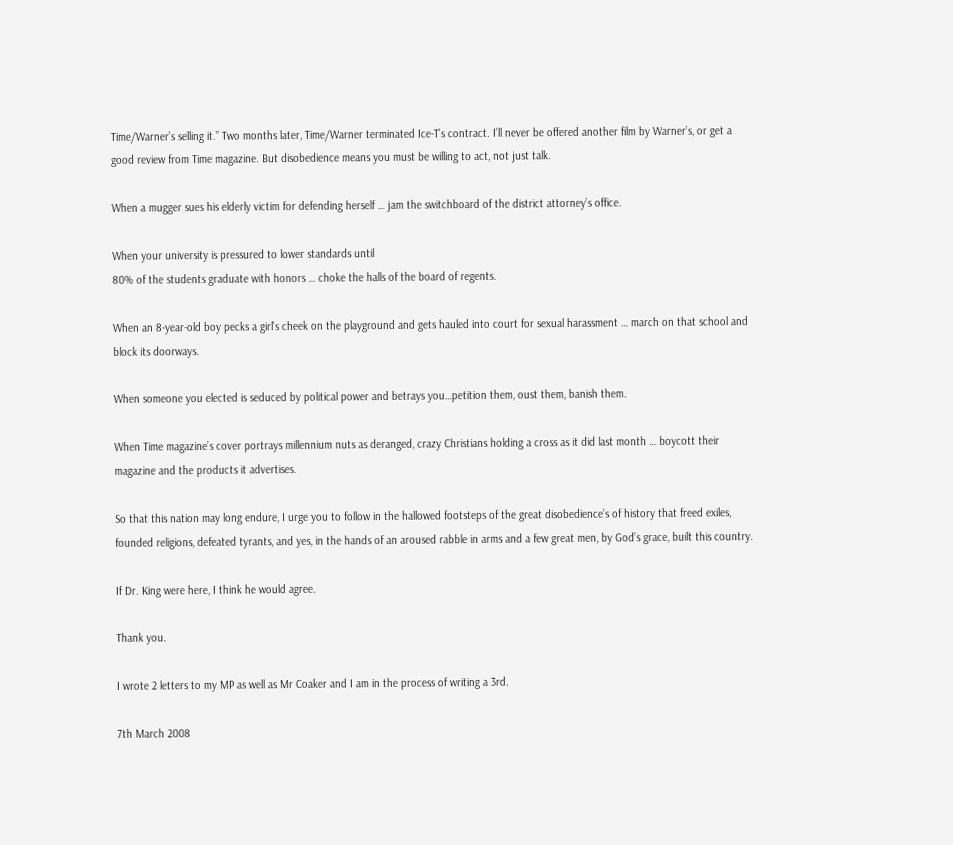Time/Warner’s selling it.” Two months later, Time/Warner terminated Ice-T’s contract. I’ll never be offered another film by Warner’s, or get a good review from Time magazine. But disobedience means you must be willing to act, not just talk.

When a mugger sues his elderly victim for defending herself … jam the switchboard of the district attorney’s office.

When your university is pressured to lower standards until
80% of the students graduate with honors … choke the halls of the board of regents.

When an 8-year-old boy pecks a girl’s cheek on the playground and gets hauled into court for sexual harassment … march on that school and block its doorways.

When someone you elected is seduced by political power and betrays you…petition them, oust them, banish them.

When Time magazine’s cover portrays millennium nuts as deranged, crazy Christians holding a cross as it did last month … boycott their magazine and the products it advertises.

So that this nation may long endure, I urge you to follow in the hallowed footsteps of the great disobedience’s of history that freed exiles, founded religions, defeated tyrants, and yes, in the hands of an aroused rabble in arms and a few great men, by God’s grace, built this country.

If Dr. King were here, I think he would agree.

Thank you.

I wrote 2 letters to my MP as well as Mr Coaker and I am in the process of writing a 3rd.

7th March 2008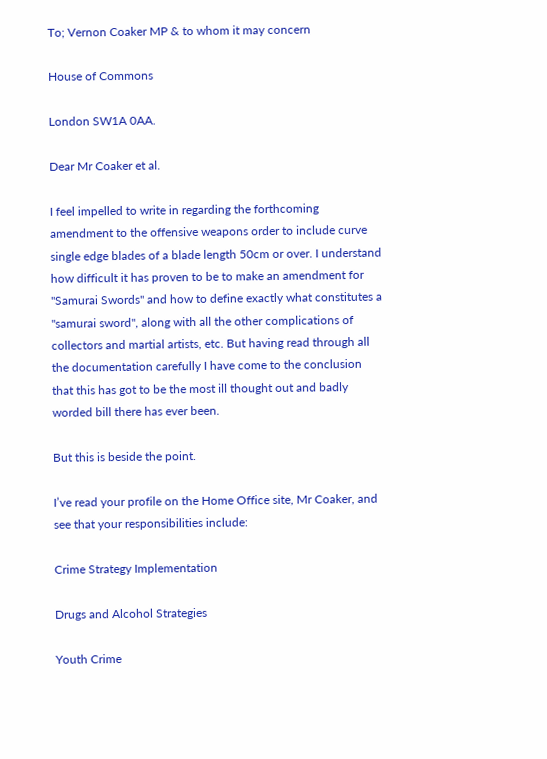To; Vernon Coaker MP & to whom it may concern

House of Commons

London SW1A 0AA.

Dear Mr Coaker et al.

I feel impelled to write in regarding the forthcoming amendment to the offensive weapons order to include curve single edge blades of a blade length 50cm or over. I understand how difficult it has proven to be to make an amendment for "Samurai Swords" and how to define exactly what constitutes a "samurai sword", along with all the other complications of collectors and martial artists, etc. But having read through all the documentation carefully I have come to the conclusion that this has got to be the most ill thought out and badly worded bill there has ever been.

But this is beside the point.

I’ve read your profile on the Home Office site, Mr Coaker, and see that your responsibilities include:

Crime Strategy Implementation

Drugs and Alcohol Strategies

Youth Crime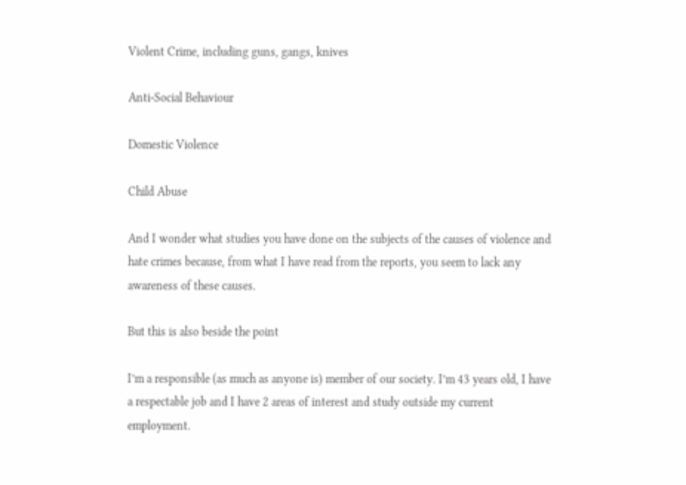Violent Crime, including guns, gangs, knives

Anti-Social Behaviour

Domestic Violence

Child Abuse

And I wonder what studies you have done on the subjects of the causes of violence and hate crimes because, from what I have read from the reports, you seem to lack any awareness of these causes.

But this is also beside the point

I’m a responsible (as much as anyone is) member of our society. I’m 43 years old, I have a respectable job and I have 2 areas of interest and study outside my current employment.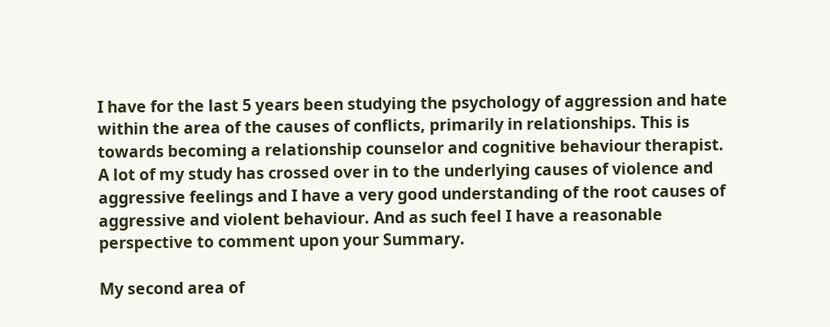I have for the last 5 years been studying the psychology of aggression and hate within the area of the causes of conflicts, primarily in relationships. This is towards becoming a relationship counselor and cognitive behaviour therapist. A lot of my study has crossed over in to the underlying causes of violence and aggressive feelings and I have a very good understanding of the root causes of aggressive and violent behaviour. And as such feel I have a reasonable perspective to comment upon your Summary.

My second area of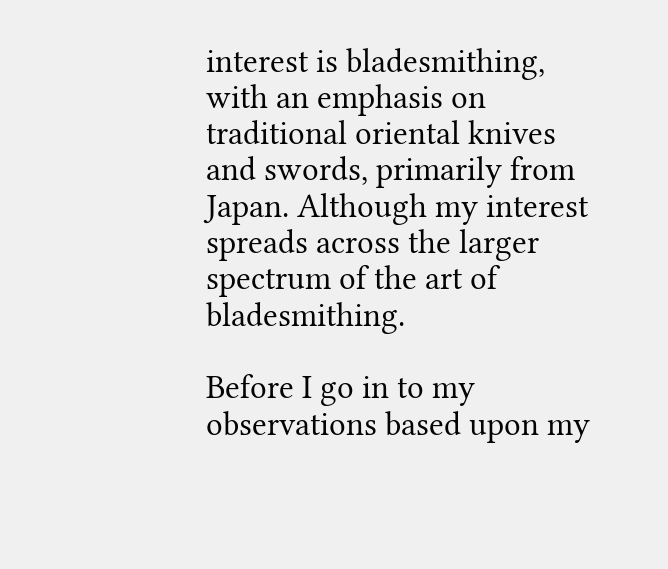interest is bladesmithing, with an emphasis on traditional oriental knives and swords, primarily from Japan. Although my interest spreads across the larger spectrum of the art of bladesmithing.

Before I go in to my observations based upon my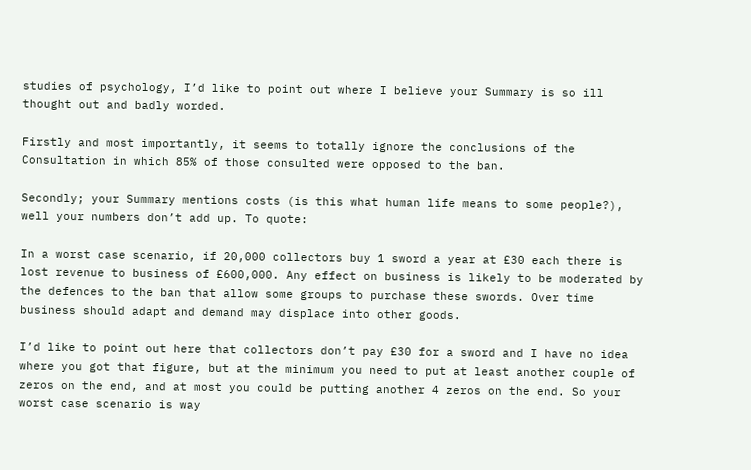studies of psychology, I’d like to point out where I believe your Summary is so ill thought out and badly worded.

Firstly and most importantly, it seems to totally ignore the conclusions of the Consultation in which 85% of those consulted were opposed to the ban.

Secondly; your Summary mentions costs (is this what human life means to some people?), well your numbers don’t add up. To quote:

In a worst case scenario, if 20,000 collectors buy 1 sword a year at £30 each there is lost revenue to business of £600,000. Any effect on business is likely to be moderated by the defences to the ban that allow some groups to purchase these swords. Over time business should adapt and demand may displace into other goods.

I’d like to point out here that collectors don’t pay £30 for a sword and I have no idea where you got that figure, but at the minimum you need to put at least another couple of zeros on the end, and at most you could be putting another 4 zeros on the end. So your worst case scenario is way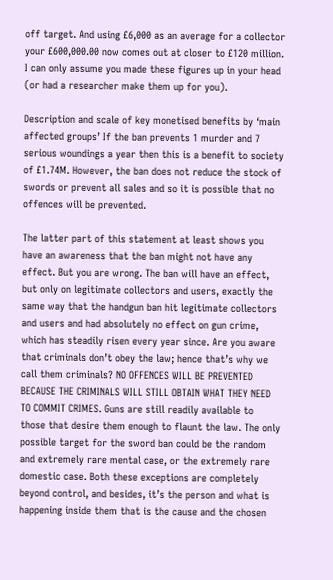off target. And using £6,000 as an average for a collector your £600,000.00 now comes out at closer to £120 million. I can only assume you made these figures up in your head (or had a researcher make them up for you).

Description and scale of key monetised benefits by ‘main affected groups’ If the ban prevents 1 murder and 7 serious woundings a year then this is a benefit to society of £1.74M. However, the ban does not reduce the stock of swords or prevent all sales and so it is possible that no offences will be prevented.

The latter part of this statement at least shows you have an awareness that the ban might not have any effect. But you are wrong. The ban will have an effect, but only on legitimate collectors and users, exactly the same way that the handgun ban hit legitimate collectors and users and had absolutely no effect on gun crime, which has steadily risen every year since. Are you aware that criminals don’t obey the law; hence that’s why we call them criminals? NO OFFENCES WILL BE PREVENTED BECAUSE THE CRIMINALS WILL STILL OBTAIN WHAT THEY NEED TO COMMIT CRIMES. Guns are still readily available to those that desire them enough to flaunt the law. The only possible target for the sword ban could be the random and extremely rare mental case, or the extremely rare domestic case. Both these exceptions are completely beyond control, and besides, it’s the person and what is happening inside them that is the cause and the chosen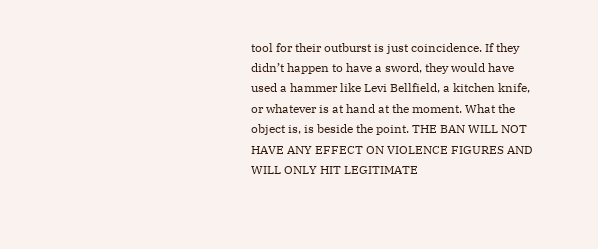tool for their outburst is just coincidence. If they didn’t happen to have a sword, they would have used a hammer like Levi Bellfield, a kitchen knife, or whatever is at hand at the moment. What the object is, is beside the point. THE BAN WILL NOT HAVE ANY EFFECT ON VIOLENCE FIGURES AND WILL ONLY HIT LEGITIMATE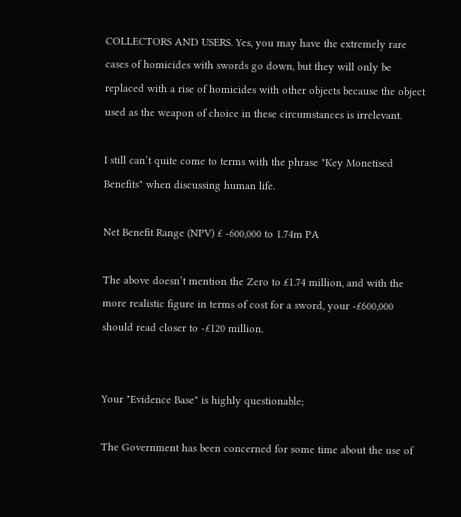COLLECTORS AND USERS. Yes, you may have the extremely rare cases of homicides with swords go down, but they will only be replaced with a rise of homicides with other objects because the object used as the weapon of choice in these circumstances is irrelevant.

I still can’t quite come to terms with the phrase "Key Monetised Benefits" when discussing human life.

Net Benefit Range (NPV) £ -600,000 to 1.74m PA

The above doesn’t mention the Zero to £1.74 million, and with the more realistic figure in terms of cost for a sword, your -£600,000 should read closer to -£120 million.


Your "Evidence Base" is highly questionable;

The Government has been concerned for some time about the use of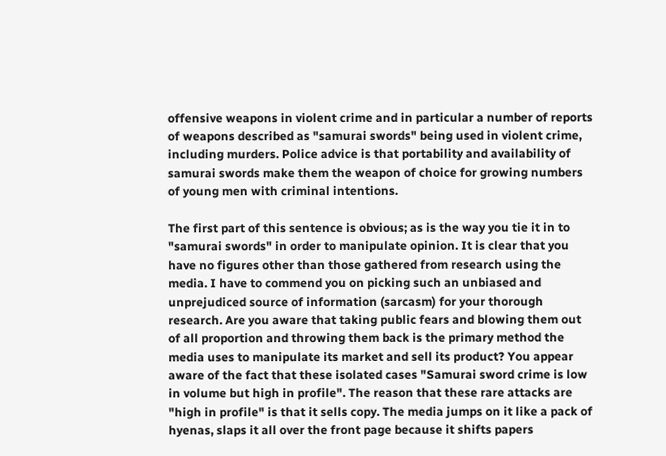offensive weapons in violent crime and in particular a number of reports of weapons described as "samurai swords" being used in violent crime, including murders. Police advice is that portability and availability of samurai swords make them the weapon of choice for growing numbers of young men with criminal intentions.

The first part of this sentence is obvious; as is the way you tie it in to "samurai swords" in order to manipulate opinion. It is clear that you have no figures other than those gathered from research using the media. I have to commend you on picking such an unbiased and unprejudiced source of information (sarcasm) for your thorough research. Are you aware that taking public fears and blowing them out of all proportion and throwing them back is the primary method the media uses to manipulate its market and sell its product? You appear aware of the fact that these isolated cases "Samurai sword crime is low in volume but high in profile". The reason that these rare attacks are "high in profile" is that it sells copy. The media jumps on it like a pack of hyenas, slaps it all over the front page because it shifts papers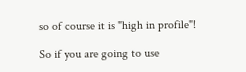so of course it is "high in profile"!

So if you are going to use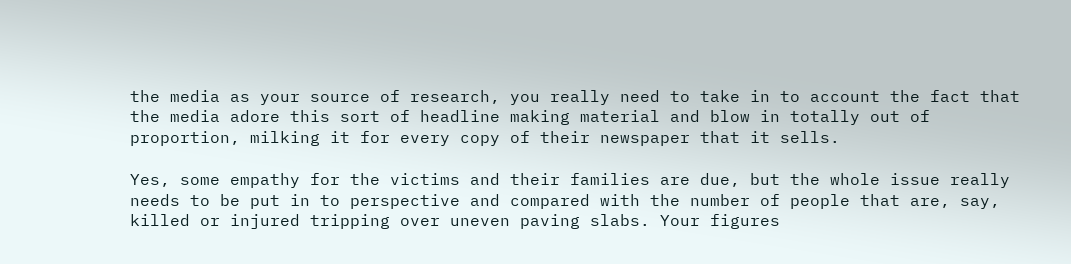the media as your source of research, you really need to take in to account the fact that the media adore this sort of headline making material and blow in totally out of proportion, milking it for every copy of their newspaper that it sells.

Yes, some empathy for the victims and their families are due, but the whole issue really needs to be put in to perspective and compared with the number of people that are, say, killed or injured tripping over uneven paving slabs. Your figures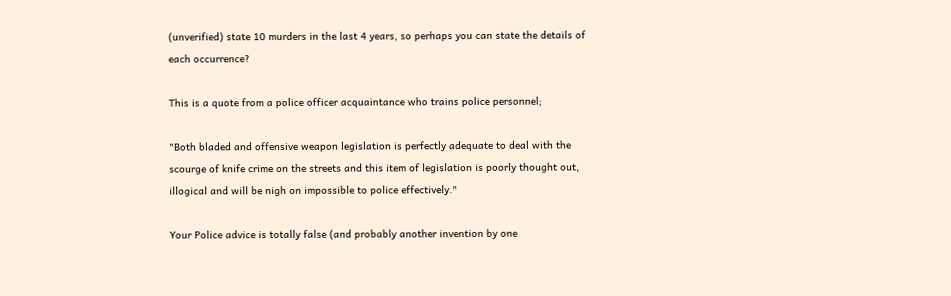(unverified) state 10 murders in the last 4 years, so perhaps you can state the details of each occurrence?

This is a quote from a police officer acquaintance who trains police personnel;

"Both bladed and offensive weapon legislation is perfectly adequate to deal with the scourge of knife crime on the streets and this item of legislation is poorly thought out, illogical and will be nigh on impossible to police effectively."

Your Police advice is totally false (and probably another invention by one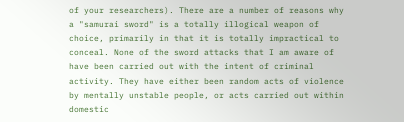of your researchers). There are a number of reasons why a "samurai sword" is a totally illogical weapon of choice, primarily in that it is totally impractical to conceal. None of the sword attacks that I am aware of have been carried out with the intent of criminal activity. They have either been random acts of violence by mentally unstable people, or acts carried out within domestic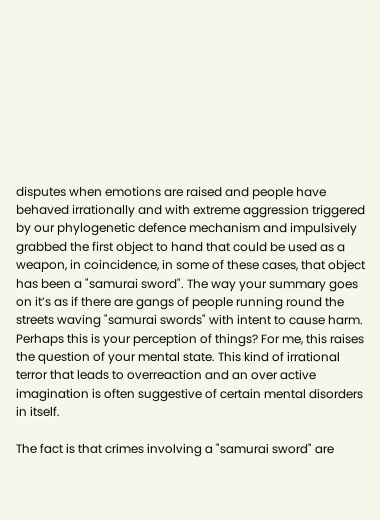disputes when emotions are raised and people have behaved irrationally and with extreme aggression triggered by our phylogenetic defence mechanism and impulsively grabbed the first object to hand that could be used as a weapon, in coincidence, in some of these cases, that object has been a "samurai sword". The way your summary goes on it’s as if there are gangs of people running round the streets waving "samurai swords" with intent to cause harm. Perhaps this is your perception of things? For me, this raises the question of your mental state. This kind of irrational terror that leads to overreaction and an over active imagination is often suggestive of certain mental disorders in itself.

The fact is that crimes involving a "samurai sword" are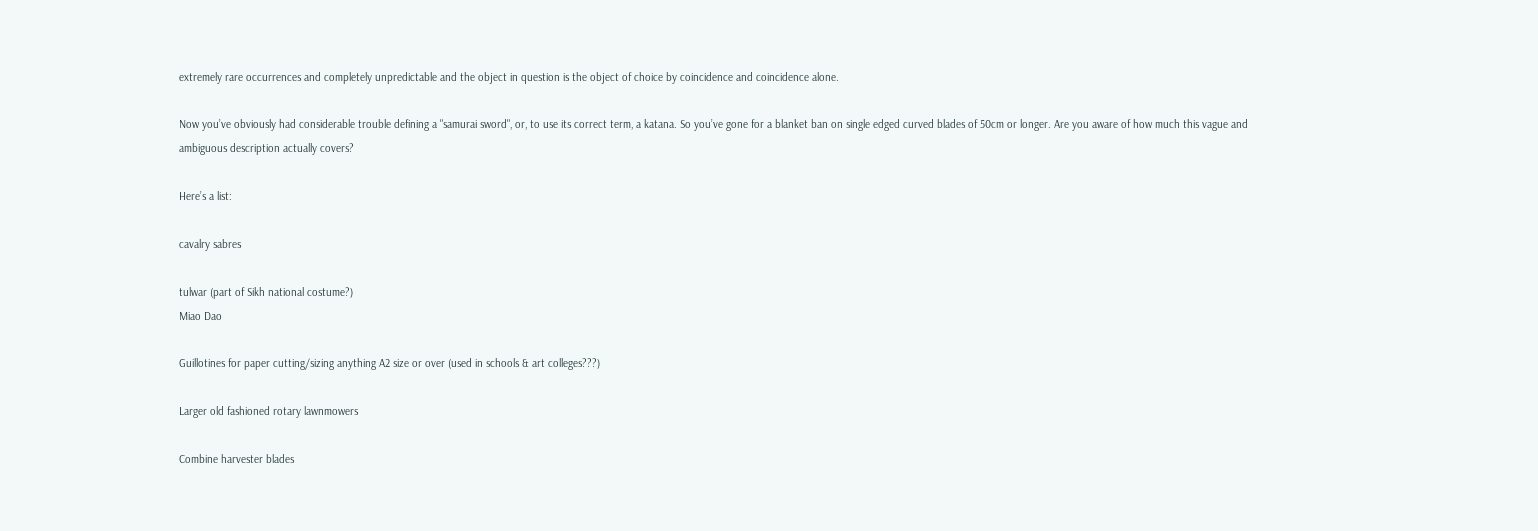extremely rare occurrences and completely unpredictable and the object in question is the object of choice by coincidence and coincidence alone.

Now you’ve obviously had considerable trouble defining a "samurai sword", or, to use its correct term, a katana. So you’ve gone for a blanket ban on single edged curved blades of 50cm or longer. Are you aware of how much this vague and ambiguous description actually covers?

Here’s a list:

cavalry sabres

tulwar (part of Sikh national costume?)
Miao Dao

Guillotines for paper cutting/sizing anything A2 size or over (used in schools & art colleges???)

Larger old fashioned rotary lawnmowers

Combine harvester blades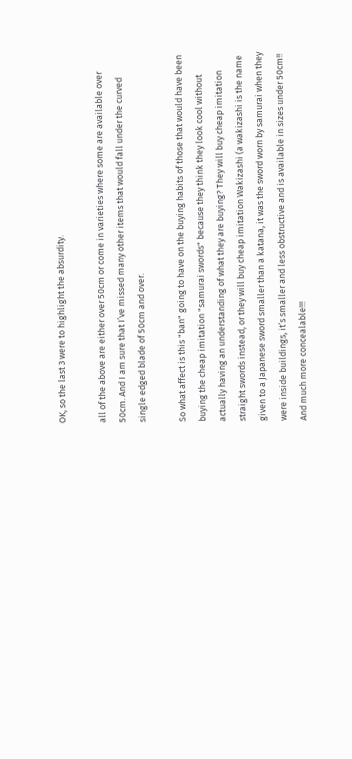OK, so the last 3 were to highlight the absurdity.

all of the above are either over 50cm or come in varieties where some are available over 50cm. And I am sure that I’ve missed many other items that would fall under the curved single edged blade of 50cm and over.

So what affect is this "ban" going to have on the buying habits of those that would have been buying the cheap imitation "samurai swords" because they think they look cool without actually having an understanding of what they are buying? They will buy cheap imitation straight swords instead, or they will buy cheap imitation Wakizashi (a wakizashi is the name given to a Japanese sword smaller than a katana, it was the sword worn by samurai when they were inside buildings, it’s smaller and less obstructive and is available in sizes under 50cm!! And much more concealable!!!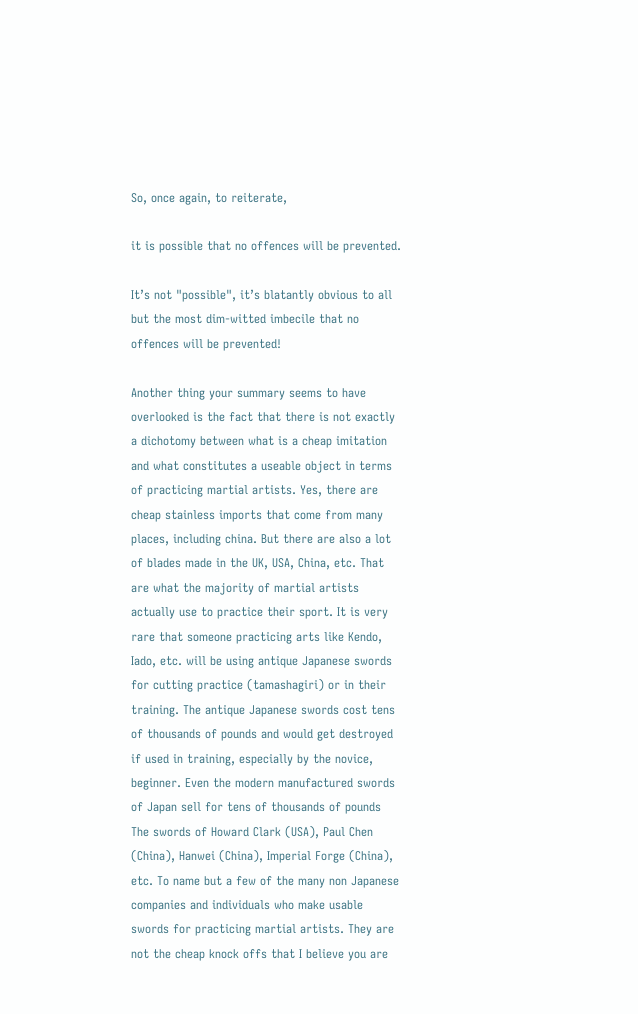So, once again, to reiterate,

it is possible that no offences will be prevented.

It’s not "possible", it’s blatantly obvious to all but the most dim-witted imbecile that no offences will be prevented!

Another thing your summary seems to have overlooked is the fact that there is not exactly a dichotomy between what is a cheap imitation and what constitutes a useable object in terms of practicing martial artists. Yes, there are cheap stainless imports that come from many places, including china. But there are also a lot of blades made in the UK, USA, China, etc. That are what the majority of martial artists actually use to practice their sport. It is very rare that someone practicing arts like Kendo, Iado, etc. will be using antique Japanese swords for cutting practice (tamashagiri) or in their training. The antique Japanese swords cost tens of thousands of pounds and would get destroyed if used in training, especially by the novice, beginner. Even the modern manufactured swords of Japan sell for tens of thousands of pounds The swords of Howard Clark (USA), Paul Chen (China), Hanwei (China), Imperial Forge (China), etc. To name but a few of the many non Japanese companies and individuals who make usable swords for practicing martial artists. They are not the cheap knock offs that I believe you are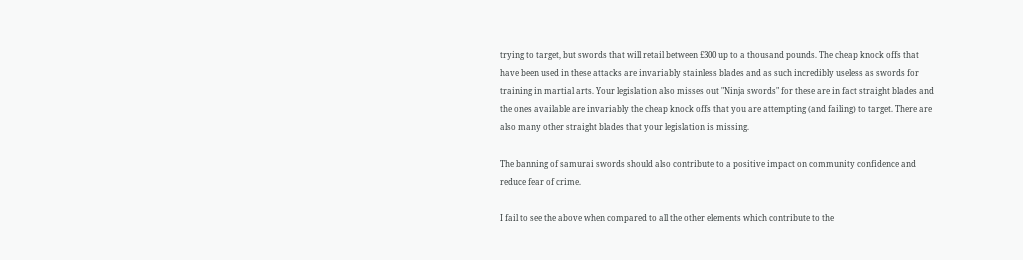trying to target, but swords that will retail between £300 up to a thousand pounds. The cheap knock offs that have been used in these attacks are invariably stainless blades and as such incredibly useless as swords for training in martial arts. Your legislation also misses out "Ninja swords" for these are in fact straight blades and the ones available are invariably the cheap knock offs that you are attempting (and failing) to target. There are also many other straight blades that your legislation is missing.

The banning of samurai swords should also contribute to a positive impact on community confidence and reduce fear of crime.

I fail to see the above when compared to all the other elements which contribute to the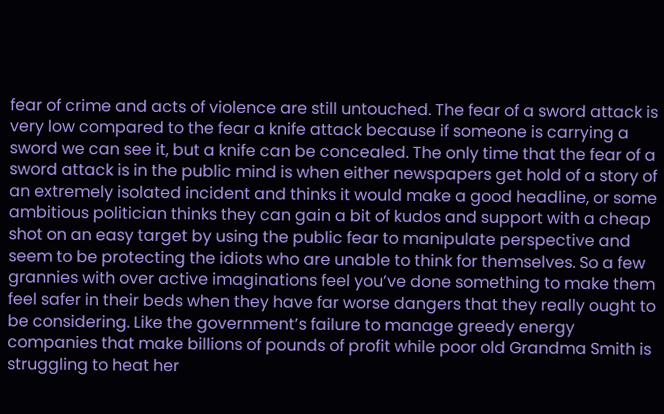fear of crime and acts of violence are still untouched. The fear of a sword attack is very low compared to the fear a knife attack because if someone is carrying a sword we can see it, but a knife can be concealed. The only time that the fear of a sword attack is in the public mind is when either newspapers get hold of a story of an extremely isolated incident and thinks it would make a good headline, or some ambitious politician thinks they can gain a bit of kudos and support with a cheap shot on an easy target by using the public fear to manipulate perspective and seem to be protecting the idiots who are unable to think for themselves. So a few grannies with over active imaginations feel you’ve done something to make them feel safer in their beds when they have far worse dangers that they really ought to be considering. Like the government’s failure to manage greedy energy companies that make billions of pounds of profit while poor old Grandma Smith is struggling to heat her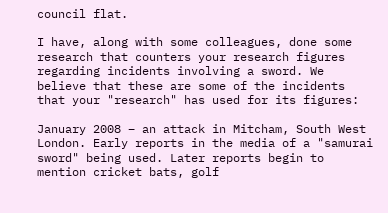council flat.

I have, along with some colleagues, done some research that counters your research figures regarding incidents involving a sword. We believe that these are some of the incidents that your "research" has used for its figures:

January 2008 – an attack in Mitcham, South West London. Early reports in the media of a "samurai sword" being used. Later reports begin to mention cricket bats, golf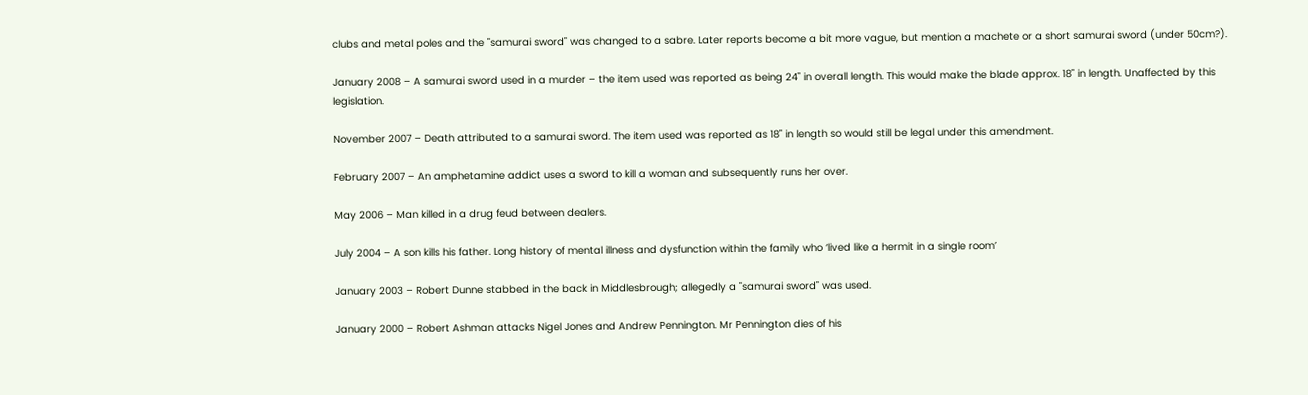clubs and metal poles and the "samurai sword" was changed to a sabre. Later reports become a bit more vague, but mention a machete or a short samurai sword (under 50cm?).

January 2008 – A samurai sword used in a murder – the item used was reported as being 24" in overall length. This would make the blade approx. 18" in length. Unaffected by this legislation.

November 2007 – Death attributed to a samurai sword. The item used was reported as 18" in length so would still be legal under this amendment.

February 2007 – An amphetamine addict uses a sword to kill a woman and subsequently runs her over.

May 2006 – Man killed in a drug feud between dealers.

July 2004 – A son kills his father. Long history of mental illness and dysfunction within the family who ‘lived like a hermit in a single room’

January 2003 – Robert Dunne stabbed in the back in Middlesbrough; allegedly a "samurai sword" was used.

January 2000 – Robert Ashman attacks Nigel Jones and Andrew Pennington. Mr Pennington dies of his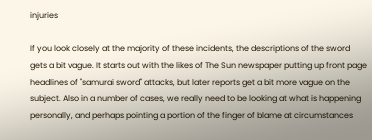injuries

If you look closely at the majority of these incidents, the descriptions of the sword gets a bit vague. It starts out with the likes of The Sun newspaper putting up front page headlines of "samurai sword" attacks, but later reports get a bit more vague on the subject. Also in a number of cases, we really need to be looking at what is happening personally, and perhaps pointing a portion of the finger of blame at circumstances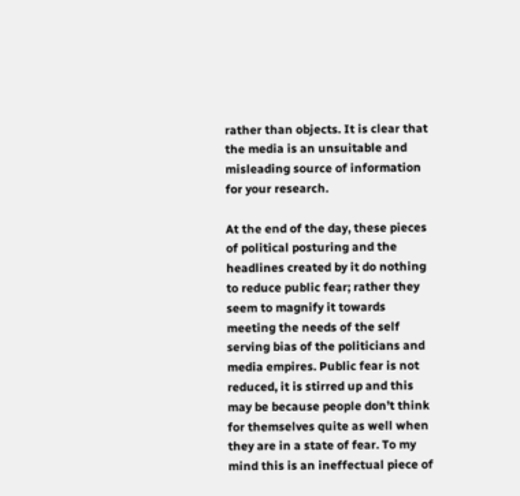rather than objects. It is clear that the media is an unsuitable and misleading source of information for your research.

At the end of the day, these pieces of political posturing and the headlines created by it do nothing to reduce public fear; rather they seem to magnify it towards meeting the needs of the self serving bias of the politicians and media empires. Public fear is not reduced, it is stirred up and this may be because people don’t think for themselves quite as well when they are in a state of fear. To my mind this is an ineffectual piece of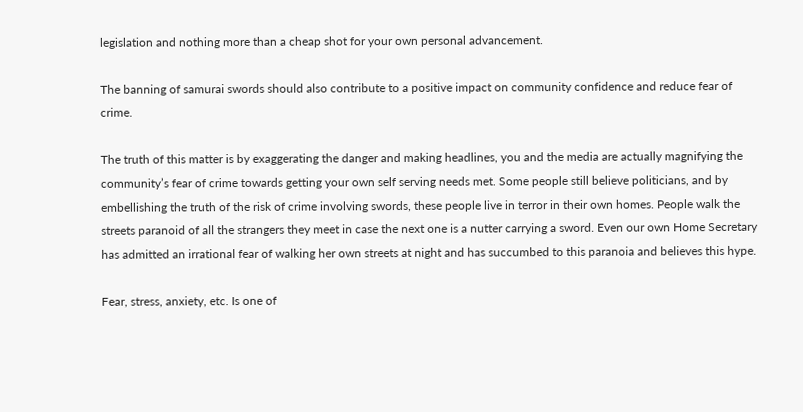legislation and nothing more than a cheap shot for your own personal advancement.

The banning of samurai swords should also contribute to a positive impact on community confidence and reduce fear of crime.

The truth of this matter is by exaggerating the danger and making headlines, you and the media are actually magnifying the community’s fear of crime towards getting your own self serving needs met. Some people still believe politicians, and by embellishing the truth of the risk of crime involving swords, these people live in terror in their own homes. People walk the streets paranoid of all the strangers they meet in case the next one is a nutter carrying a sword. Even our own Home Secretary has admitted an irrational fear of walking her own streets at night and has succumbed to this paranoia and believes this hype.

Fear, stress, anxiety, etc. Is one of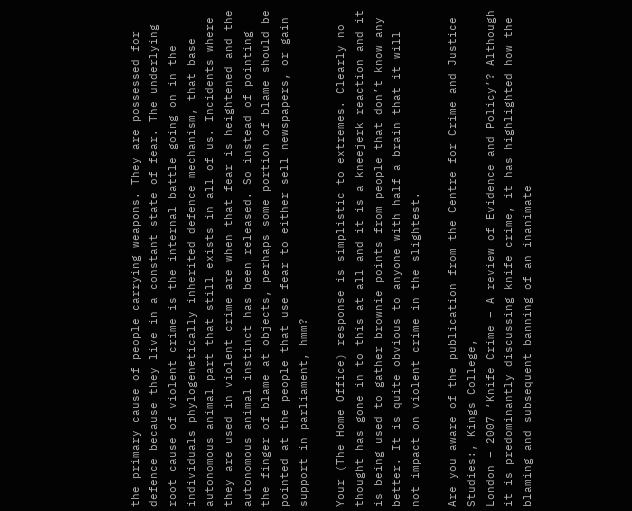the primary cause of people carrying weapons. They are possessed for defence because they live in a constant state of fear. The underlying root cause of violent crime is the internal battle going on in the individuals phylogenetically inherited defence mechanism, that base autonomous animal part that still exists in all of us. Incidents where they are used in violent crime are when that fear is heightened and the autonomous animal instinct has been released. So instead of pointing the finger of blame at objects, perhaps some portion of blame should be pointed at the people that use fear to either sell newspapers, or gain support in parliament, hmm?

Your (The Home Office) response is simplistic to extremes. Clearly no thought has gone in to this at all and it is a kneejerk reaction and it is being used to gather brownie points from people that don’t know any better. It is quite obvious to anyone with half a brain that it will not impact on violent crime in the slightest.

Are you aware of the publication from the Centre for Crime and Justice Studies:, Kings College,
London – 2007 ‘Knife Crime – A review of Evidence and Policy’? Although it is predominantly discussing knife crime, it has highlighted how the blaming and subsequent banning of an inanimate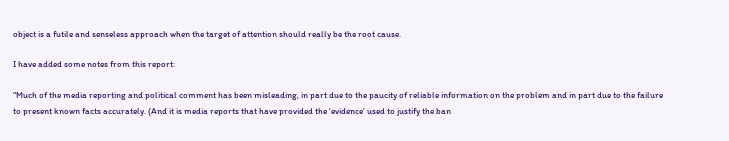object is a futile and senseless approach when the target of attention should really be the root cause.

I have added some notes from this report:

"Much of the media reporting and political comment has been misleading, in part due to the paucity of reliable information on the problem and in part due to the failure to present known facts accurately. (And it is media reports that have provided the ‘evidence’ used to justify the ban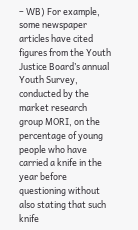– WB) For example, some newspaper articles have cited figures from the Youth Justice Board’s annual Youth Survey, conducted by the market research group MORI, on the
percentage of young people who have carried a knife in the year before questioning without also stating that such knife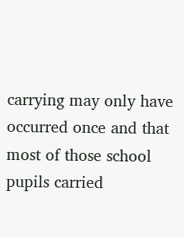carrying may only have occurred once and that most of those school pupils carried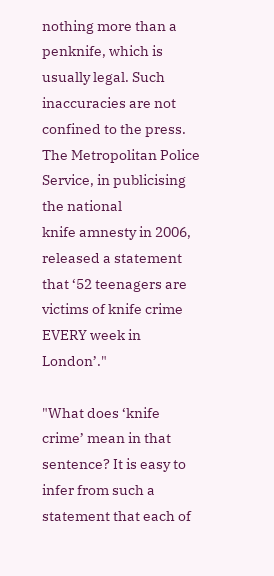nothing more than a penknife, which is usually legal. Such inaccuracies are not confined to the press. The Metropolitan Police Service, in publicising the national
knife amnesty in 2006, released a statement that ‘52 teenagers are victims of knife crime EVERY week in London’."

"What does ‘knife crime’ mean in that sentence? It is easy to infer from such a statement that each of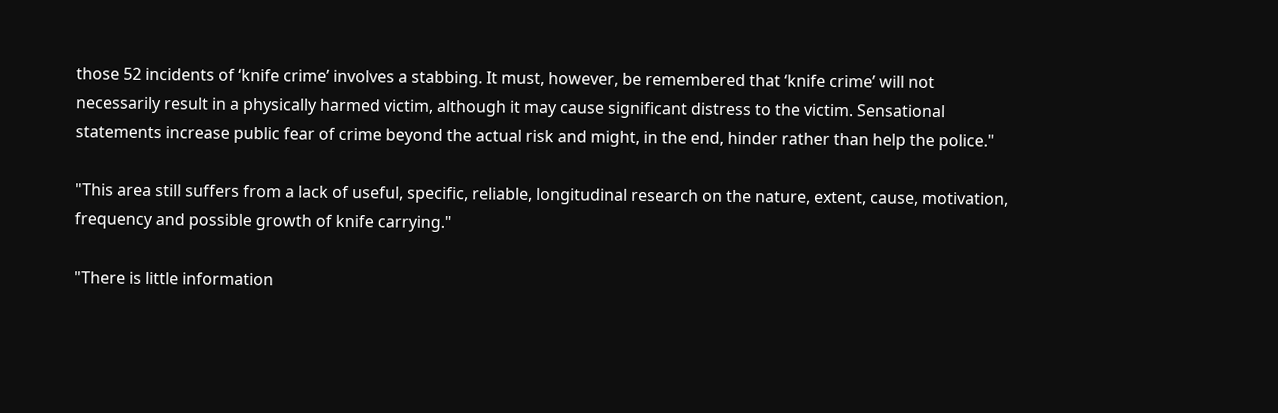those 52 incidents of ‘knife crime’ involves a stabbing. It must, however, be remembered that ‘knife crime’ will not necessarily result in a physically harmed victim, although it may cause significant distress to the victim. Sensational statements increase public fear of crime beyond the actual risk and might, in the end, hinder rather than help the police."

"This area still suffers from a lack of useful, specific, reliable, longitudinal research on the nature, extent, cause, motivation, frequency and possible growth of knife carrying."

"There is little information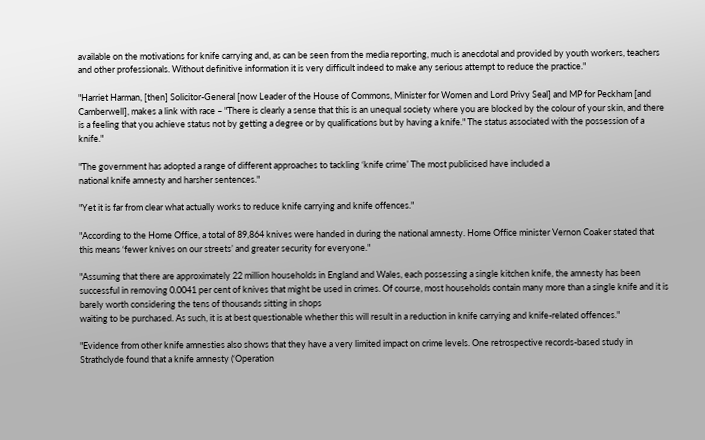available on the motivations for knife carrying and, as can be seen from the media reporting, much is anecdotal and provided by youth workers, teachers and other professionals. Without definitive information it is very difficult indeed to make any serious attempt to reduce the practice."

"Harriet Harman, [then] Solicitor-General [now Leader of the House of Commons, Minister for Women and Lord Privy Seal] and MP for Peckham [and Camberwell], makes a link with race – "There is clearly a sense that this is an unequal society where you are blocked by the colour of your skin, and there
is a feeling that you achieve status not by getting a degree or by qualifications but by having a knife." The status associated with the possession of a knife."

"The government has adopted a range of different approaches to tackling ‘knife crime’ The most publicised have included a
national knife amnesty and harsher sentences."

"Yet it is far from clear what actually works to reduce knife carrying and knife offences."

"According to the Home Office, a total of 89,864 knives were handed in during the national amnesty. Home Office minister Vernon Coaker stated that this means ‘fewer knives on our streets’ and greater security for everyone."

"Assuming that there are approximately 22 million households in England and Wales, each possessing a single kitchen knife, the amnesty has been successful in removing 0.0041 per cent of knives that might be used in crimes. Of course, most households contain many more than a single knife and it is barely worth considering the tens of thousands sitting in shops
waiting to be purchased. As such, it is at best questionable whether this will result in a reduction in knife carrying and knife-related offences."

"Evidence from other knife amnesties also shows that they have a very limited impact on crime levels. One retrospective records-based study in Strathclyde found that a knife amnesty (‘Operation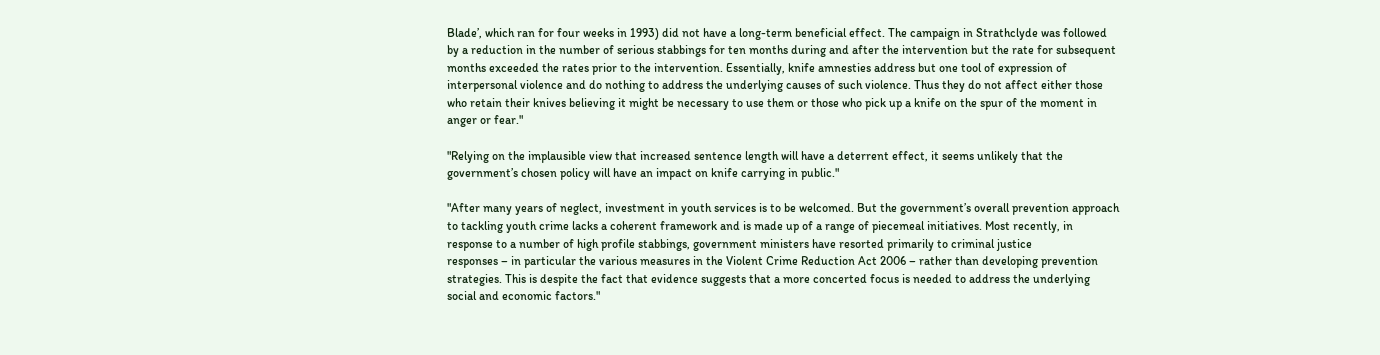Blade’, which ran for four weeks in 1993) did not have a long-term beneficial effect. The campaign in Strathclyde was followed by a reduction in the number of serious stabbings for ten months during and after the intervention but the rate for subsequent months exceeded the rates prior to the intervention. Essentially, knife amnesties address but one tool of expression of interpersonal violence and do nothing to address the underlying causes of such violence. Thus they do not affect either those who retain their knives believing it might be necessary to use them or those who pick up a knife on the spur of the moment in anger or fear."

"Relying on the implausible view that increased sentence length will have a deterrent effect, it seems unlikely that the government’s chosen policy will have an impact on knife carrying in public."

"After many years of neglect, investment in youth services is to be welcomed. But the government’s overall prevention approach to tackling youth crime lacks a coherent framework and is made up of a range of piecemeal initiatives. Most recently, in response to a number of high profile stabbings, government ministers have resorted primarily to criminal justice
responses – in particular the various measures in the Violent Crime Reduction Act 2006 – rather than developing prevention strategies. This is despite the fact that evidence suggests that a more concerted focus is needed to address the underlying social and economic factors."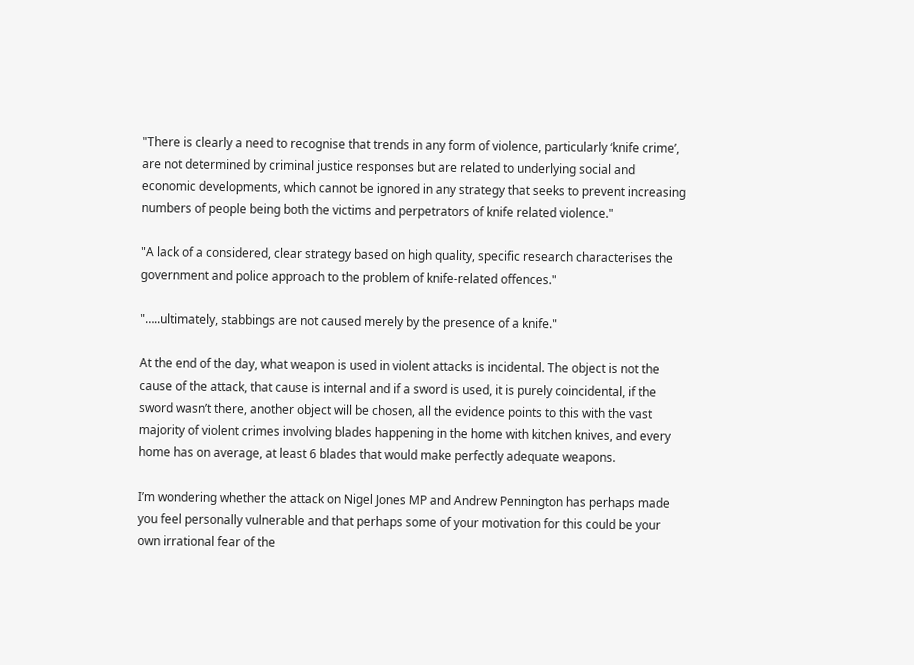"There is clearly a need to recognise that trends in any form of violence, particularly ‘knife crime’, are not determined by criminal justice responses but are related to underlying social and economic developments, which cannot be ignored in any strategy that seeks to prevent increasing numbers of people being both the victims and perpetrators of knife related violence."

"A lack of a considered, clear strategy based on high quality, specific research characterises the government and police approach to the problem of knife-related offences."

"…..ultimately, stabbings are not caused merely by the presence of a knife."

At the end of the day, what weapon is used in violent attacks is incidental. The object is not the cause of the attack, that cause is internal and if a sword is used, it is purely coincidental, if the sword wasn’t there, another object will be chosen, all the evidence points to this with the vast majority of violent crimes involving blades happening in the home with kitchen knives, and every home has on average, at least 6 blades that would make perfectly adequate weapons.

I’m wondering whether the attack on Nigel Jones MP and Andrew Pennington has perhaps made you feel personally vulnerable and that perhaps some of your motivation for this could be your own irrational fear of the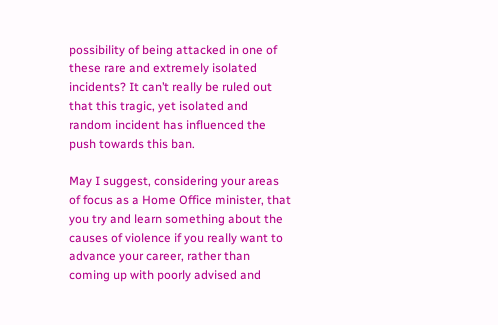possibility of being attacked in one of these rare and extremely isolated incidents? It can’t really be ruled out that this tragic, yet isolated and random incident has influenced the push towards this ban.

May I suggest, considering your areas of focus as a Home Office minister, that you try and learn something about the causes of violence if you really want to advance your career, rather than coming up with poorly advised and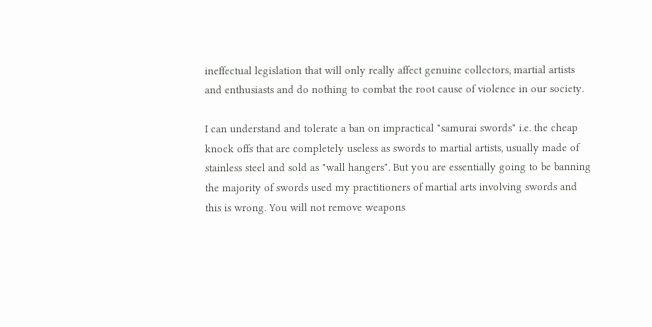ineffectual legislation that will only really affect genuine collectors, martial artists and enthusiasts and do nothing to combat the root cause of violence in our society.

I can understand and tolerate a ban on impractical "samurai swords" i.e. the cheap knock offs that are completely useless as swords to martial artists, usually made of stainless steel and sold as "wall hangers". But you are essentially going to be banning the majority of swords used my practitioners of martial arts involving swords and this is wrong. You will not remove weapons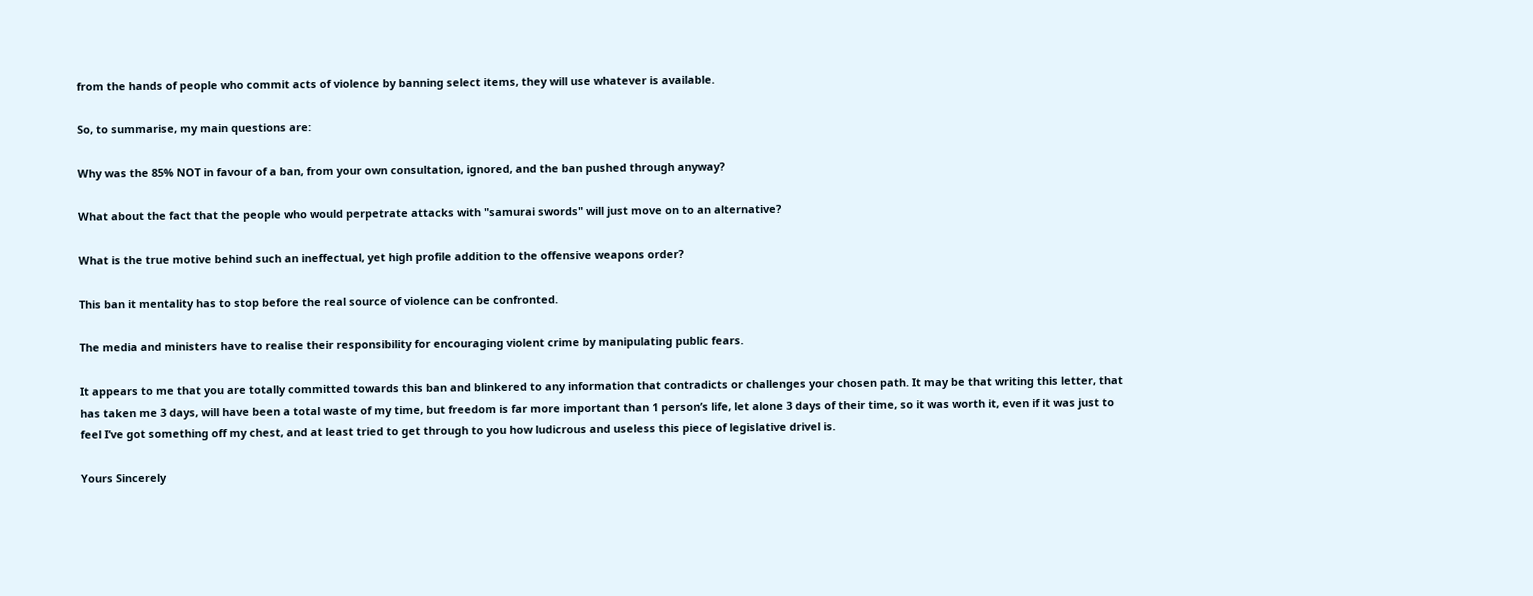from the hands of people who commit acts of violence by banning select items, they will use whatever is available.

So, to summarise, my main questions are:

Why was the 85% NOT in favour of a ban, from your own consultation, ignored, and the ban pushed through anyway?

What about the fact that the people who would perpetrate attacks with "samurai swords" will just move on to an alternative?

What is the true motive behind such an ineffectual, yet high profile addition to the offensive weapons order?

This ban it mentality has to stop before the real source of violence can be confronted.

The media and ministers have to realise their responsibility for encouraging violent crime by manipulating public fears.

It appears to me that you are totally committed towards this ban and blinkered to any information that contradicts or challenges your chosen path. It may be that writing this letter, that has taken me 3 days, will have been a total waste of my time, but freedom is far more important than 1 person’s life, let alone 3 days of their time, so it was worth it, even if it was just to feel I’ve got something off my chest, and at least tried to get through to you how ludicrous and useless this piece of legislative drivel is.

Yours Sincerely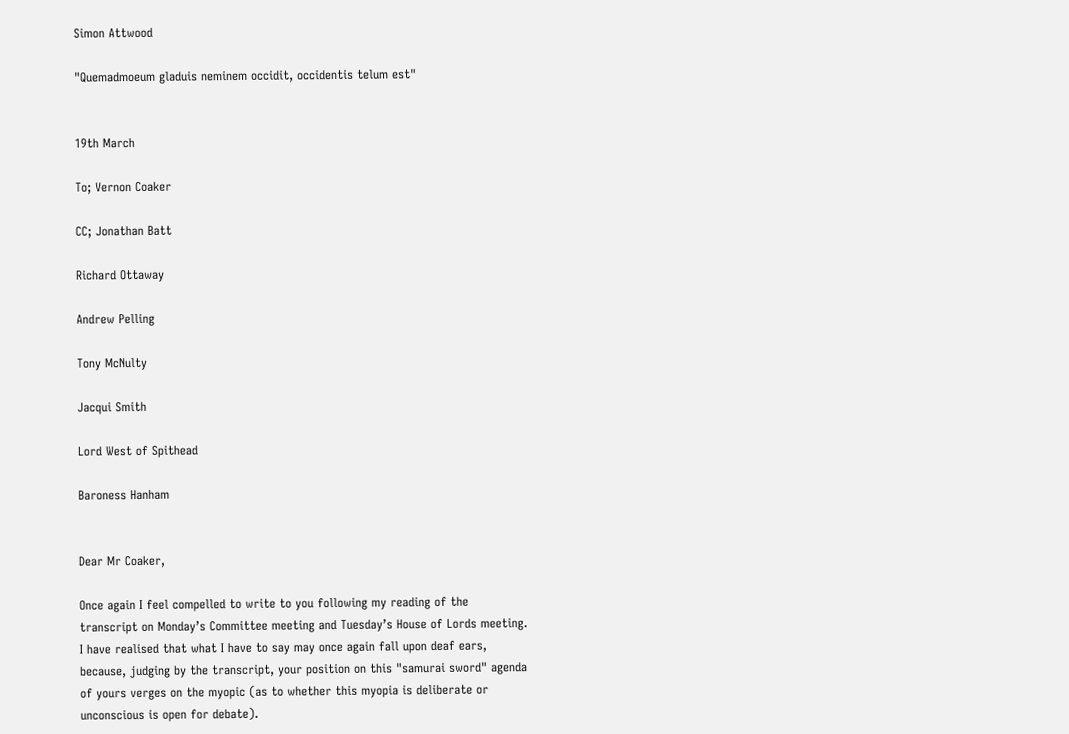Simon Attwood

"Quemadmoeum gladuis neminem occidit, occidentis telum est"


19th March

To; Vernon Coaker

CC; Jonathan Batt

Richard Ottaway

Andrew Pelling

Tony McNulty

Jacqui Smith

Lord West of Spithead

Baroness Hanham


Dear Mr Coaker,

Once again I feel compelled to write to you following my reading of the transcript on Monday’s Committee meeting and Tuesday’s House of Lords meeting. I have realised that what I have to say may once again fall upon deaf ears, because, judging by the transcript, your position on this "samurai sword" agenda of yours verges on the myopic (as to whether this myopia is deliberate or unconscious is open for debate).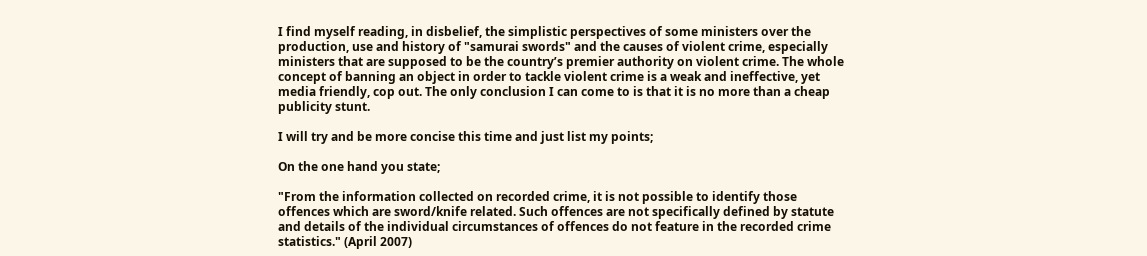I find myself reading, in disbelief, the simplistic perspectives of some ministers over the production, use and history of "samurai swords" and the causes of violent crime, especially ministers that are supposed to be the country’s premier authority on violent crime. The whole concept of banning an object in order to tackle violent crime is a weak and ineffective, yet media friendly, cop out. The only conclusion I can come to is that it is no more than a cheap publicity stunt.

I will try and be more concise this time and just list my points;

On the one hand you state;

"From the information collected on recorded crime, it is not possible to identify those offences which are sword/knife related. Such offences are not specifically defined by statute and details of the individual circumstances of offences do not feature in the recorded crime statistics." (April 2007)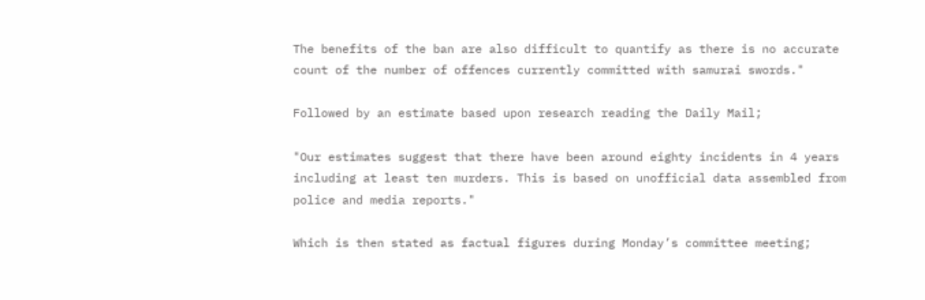The benefits of the ban are also difficult to quantify as there is no accurate count of the number of offences currently committed with samurai swords."

Followed by an estimate based upon research reading the Daily Mail;

"Our estimates suggest that there have been around eighty incidents in 4 years including at least ten murders. This is based on unofficial data assembled from police and media reports."

Which is then stated as factual figures during Monday’s committee meeting;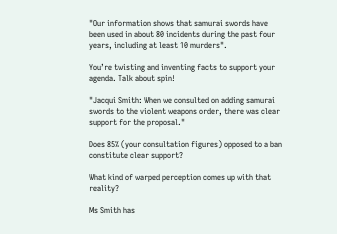"Our information shows that samurai swords have been used in about 80 incidents during the past four years, including at least 10 murders".

You’re twisting and inventing facts to support your agenda. Talk about spin!

"Jacqui Smith: When we consulted on adding samurai swords to the violent weapons order, there was clear support for the proposal."

Does 85% (your consultation figures) opposed to a ban constitute clear support?

What kind of warped perception comes up with that reality?

Ms Smith has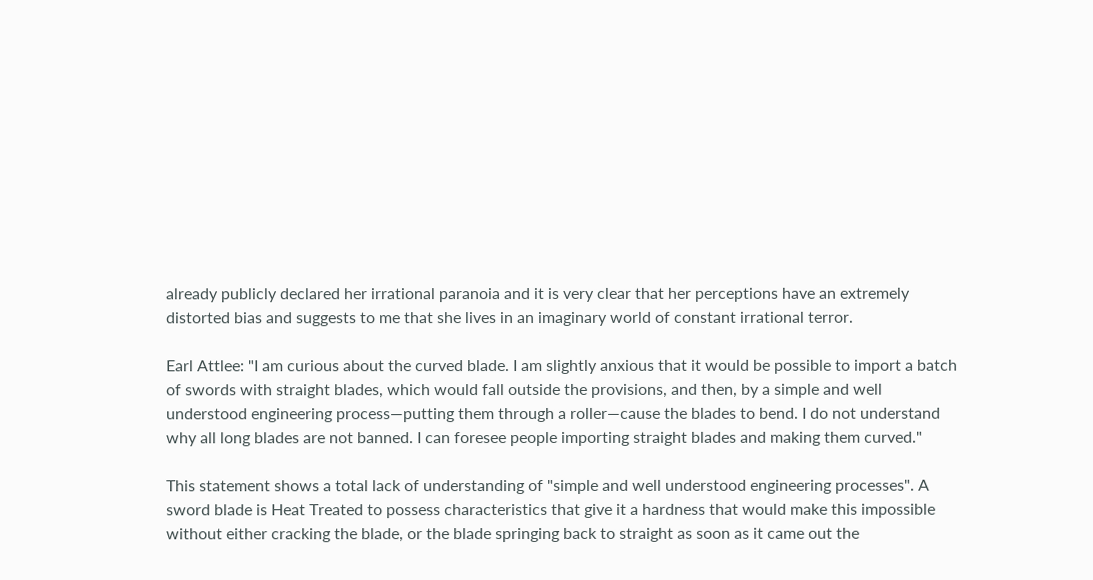already publicly declared her irrational paranoia and it is very clear that her perceptions have an extremely distorted bias and suggests to me that she lives in an imaginary world of constant irrational terror.

Earl Attlee: "I am curious about the curved blade. I am slightly anxious that it would be possible to import a batch of swords with straight blades, which would fall outside the provisions, and then, by a simple and well understood engineering process—putting them through a roller—cause the blades to bend. I do not understand why all long blades are not banned. I can foresee people importing straight blades and making them curved."

This statement shows a total lack of understanding of "simple and well understood engineering processes". A sword blade is Heat Treated to possess characteristics that give it a hardness that would make this impossible without either cracking the blade, or the blade springing back to straight as soon as it came out the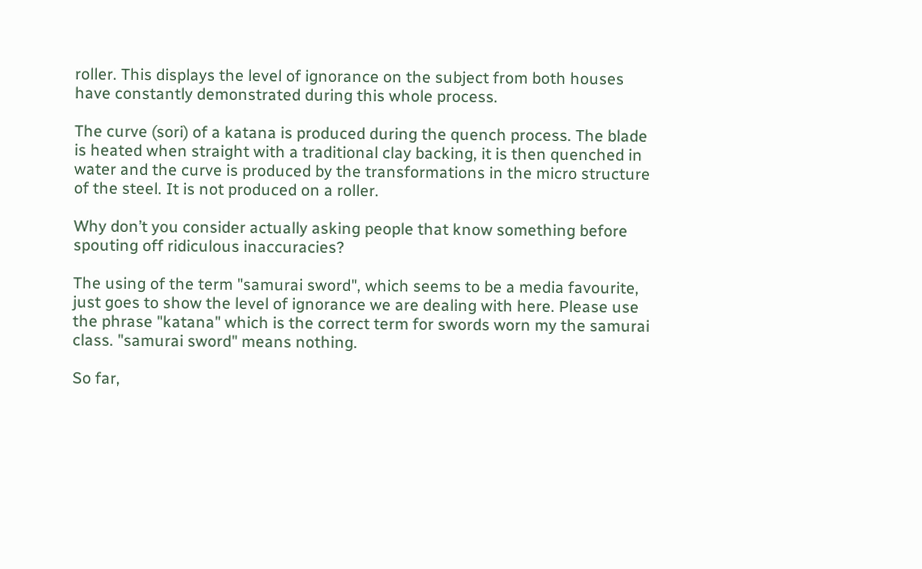roller. This displays the level of ignorance on the subject from both houses have constantly demonstrated during this whole process.

The curve (sori) of a katana is produced during the quench process. The blade is heated when straight with a traditional clay backing, it is then quenched in water and the curve is produced by the transformations in the micro structure of the steel. It is not produced on a roller.

Why don’t you consider actually asking people that know something before spouting off ridiculous inaccuracies?

The using of the term "samurai sword", which seems to be a media favourite, just goes to show the level of ignorance we are dealing with here. Please use the phrase "katana" which is the correct term for swords worn my the samurai class. "samurai sword" means nothing.

So far,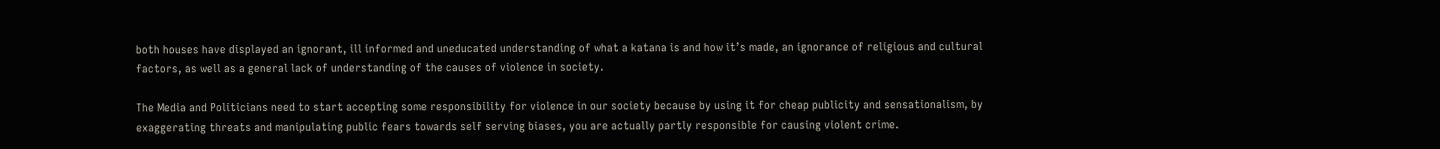both houses have displayed an ignorant, ill informed and uneducated understanding of what a katana is and how it’s made, an ignorance of religious and cultural factors, as well as a general lack of understanding of the causes of violence in society.

The Media and Politicians need to start accepting some responsibility for violence in our society because by using it for cheap publicity and sensationalism, by exaggerating threats and manipulating public fears towards self serving biases, you are actually partly responsible for causing violent crime.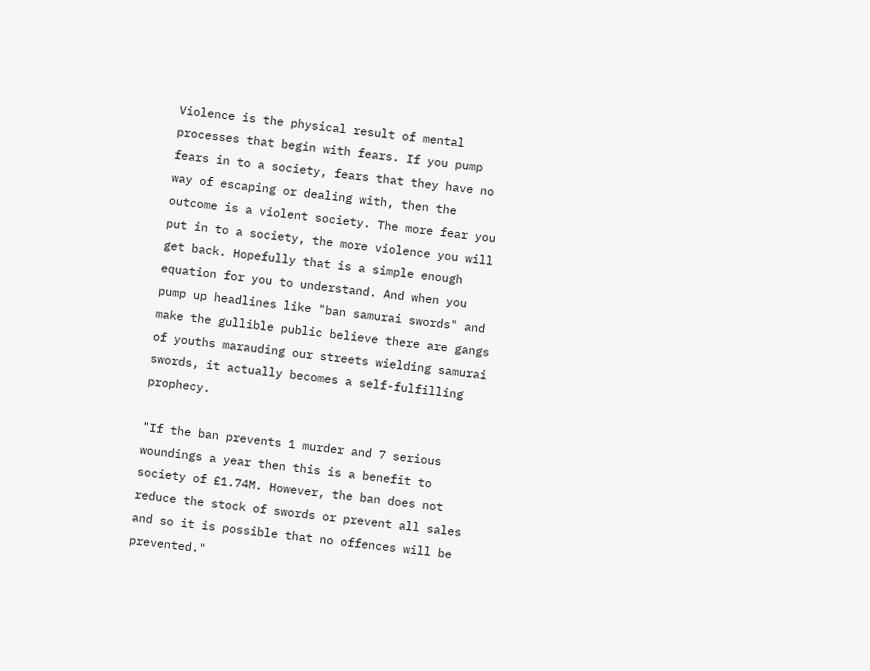Violence is the physical result of mental processes that begin with fears. If you pump fears in to a society, fears that they have no way of escaping or dealing with, then the outcome is a violent society. The more fear you put in to a society, the more violence you will get back. Hopefully that is a simple enough equation for you to understand. And when you pump up headlines like "ban samurai swords" and make the gullible public believe there are gangs of youths marauding our streets wielding samurai swords, it actually becomes a self-fulfilling prophecy.

"If the ban prevents 1 murder and 7 serious woundings a year then this is a benefit to society of £1.74M. However, the ban does not reduce the stock of swords or prevent all sales and so it is possible that no offences will be prevented."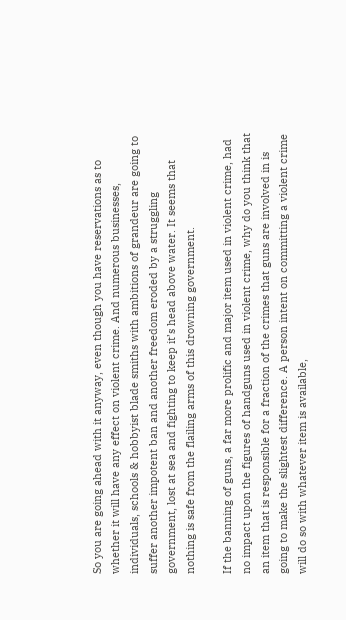So you are going ahead with it anyway, even though you have reservations as to whether it will have any effect on violent crime. And numerous businesses, individuals, schools & hobbyist blade smiths with ambitions of grandeur are going to suffer another impotent ban and another freedom eroded by a struggling government, lost at sea and fighting to keep it’s head above water. It seems that nothing is safe from the flailing arms of this drowning government.

If the banning of guns, a far more prolific and major item used in violent crime, had no impact upon the figures of handguns used in violent crime, why do you think that an item that is responsible for a fraction of the crimes that guns are involved in is going to make the slightest difference. A person intent on committing a violent crime will do so with whatever item is available,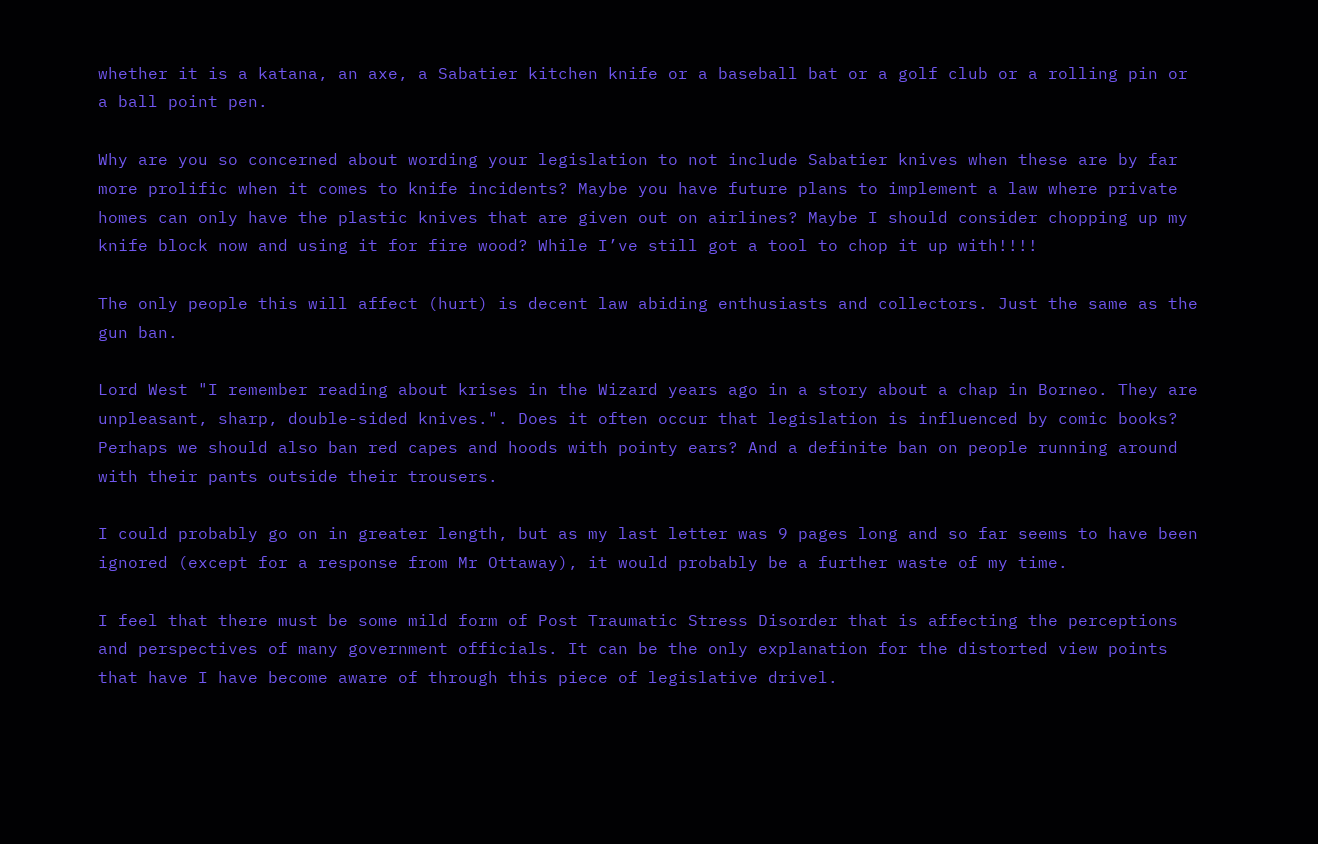whether it is a katana, an axe, a Sabatier kitchen knife or a baseball bat or a golf club or a rolling pin or a ball point pen.

Why are you so concerned about wording your legislation to not include Sabatier knives when these are by far more prolific when it comes to knife incidents? Maybe you have future plans to implement a law where private homes can only have the plastic knives that are given out on airlines? Maybe I should consider chopping up my knife block now and using it for fire wood? While I’ve still got a tool to chop it up with!!!!

The only people this will affect (hurt) is decent law abiding enthusiasts and collectors. Just the same as the gun ban.

Lord West "I remember reading about krises in the Wizard years ago in a story about a chap in Borneo. They are unpleasant, sharp, double-sided knives.". Does it often occur that legislation is influenced by comic books? Perhaps we should also ban red capes and hoods with pointy ears? And a definite ban on people running around with their pants outside their trousers.

I could probably go on in greater length, but as my last letter was 9 pages long and so far seems to have been ignored (except for a response from Mr Ottaway), it would probably be a further waste of my time.

I feel that there must be some mild form of Post Traumatic Stress Disorder that is affecting the perceptions and perspectives of many government officials. It can be the only explanation for the distorted view points that have I have become aware of through this piece of legislative drivel.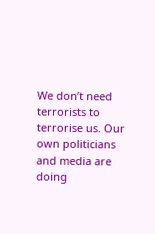We don’t need terrorists to terrorise us. Our own politicians and media are doing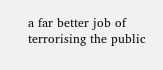a far better job of terrorising the public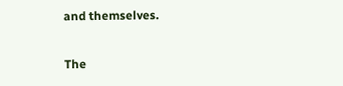and themselves.

The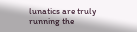lunatics are truly running the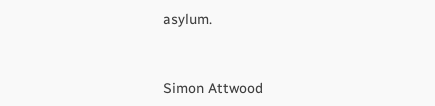asylum.


Simon Attwood